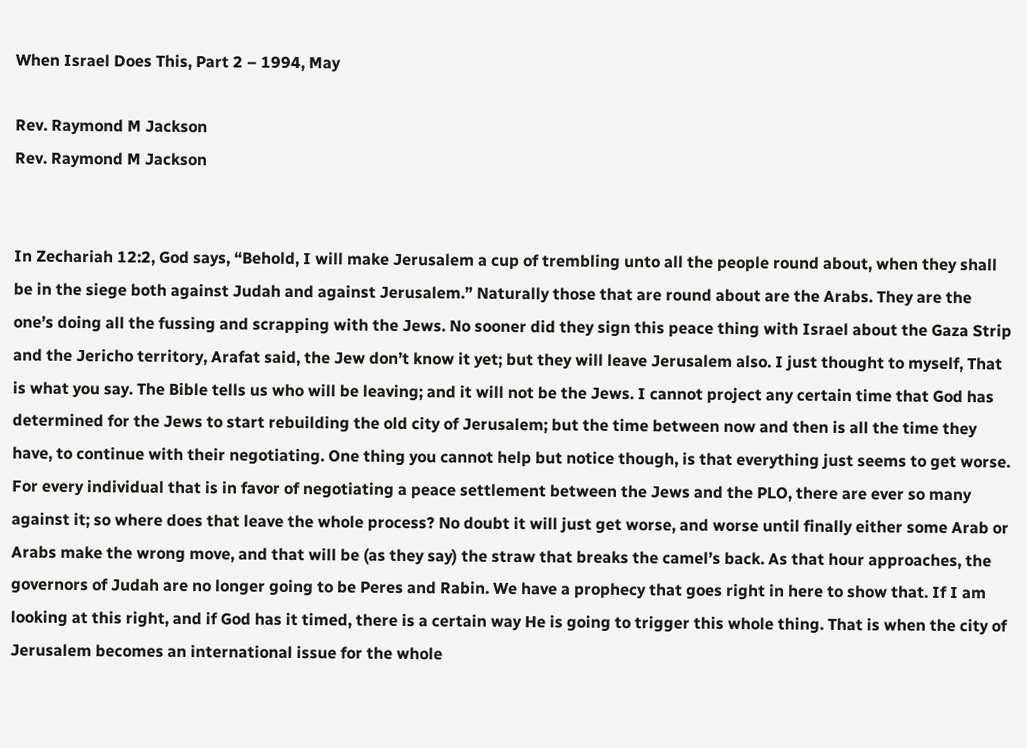When Israel Does This, Part 2 – 1994, May

Rev. Raymond M Jackson
Rev. Raymond M Jackson


In Zechariah 12:2, God says, “Behold, I will make Jerusalem a cup of trembling unto all the people round about, when they shall be in the siege both against Judah and against Jerusalem.” Naturally those that are round about are the Arabs. They are the one’s doing all the fussing and scrapping with the Jews. No sooner did they sign this peace thing with Israel about the Gaza Strip and the Jericho territory, Arafat said, the Jew don’t know it yet; but they will leave Jerusalem also. I just thought to myself, That is what you say. The Bible tells us who will be leaving; and it will not be the Jews. I cannot project any certain time that God has determined for the Jews to start rebuilding the old city of Jerusalem; but the time between now and then is all the time they have, to continue with their negotiating. One thing you cannot help but notice though, is that everything just seems to get worse. For every individual that is in favor of negotiating a peace settlement between the Jews and the PLO, there are ever so many against it; so where does that leave the whole process? No doubt it will just get worse, and worse until finally either some Arab or Arabs make the wrong move, and that will be (as they say) the straw that breaks the camel’s back. As that hour approaches, the governors of Judah are no longer going to be Peres and Rabin. We have a prophecy that goes right in here to show that. If I am looking at this right, and if God has it timed, there is a certain way He is going to trigger this whole thing. That is when the city of Jerusalem becomes an international issue for the whole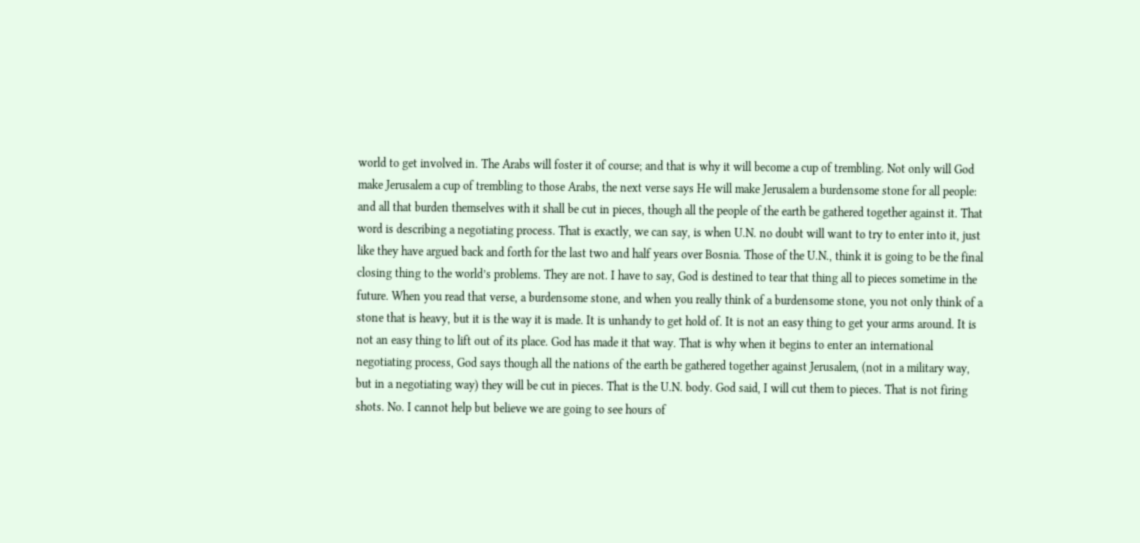world to get involved in. The Arabs will foster it of course; and that is why it will become a cup of trembling. Not only will God make Jerusalem a cup of trembling to those Arabs, the next verse says He will make Jerusalem a burdensome stone for all people: and all that burden themselves with it shall be cut in pieces, though all the people of the earth be gathered together against it. That word is describing a negotiating process. That is exactly, we can say, is when U.N. no doubt will want to try to enter into it, just like they have argued back and forth for the last two and half years over Bosnia. Those of the U.N., think it is going to be the final closing thing to the world’s problems. They are not. I have to say, God is destined to tear that thing all to pieces sometime in the future. When you read that verse, a burdensome stone, and when you really think of a burdensome stone, you not only think of a stone that is heavy, but it is the way it is made. It is unhandy to get hold of. It is not an easy thing to get your arms around. It is not an easy thing to lift out of its place. God has made it that way. That is why when it begins to enter an international negotiating process, God says though all the nations of the earth be gathered together against Jerusalem, (not in a military way, but in a negotiating way) they will be cut in pieces. That is the U.N. body. God said, I will cut them to pieces. That is not firing shots. No. I cannot help but believe we are going to see hours of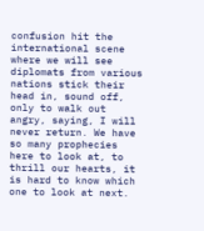confusion hit the international scene where we will see diplomats from various nations stick their head in, sound off, only to walk out angry, saying, I will never return. We have so many prophecies here to look at, to thrill our hearts, it is hard to know which one to look at next.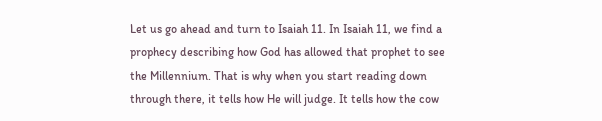Let us go ahead and turn to Isaiah 11. In Isaiah 11, we find a prophecy describing how God has allowed that prophet to see the Millennium. That is why when you start reading down through there, it tells how He will judge. It tells how the cow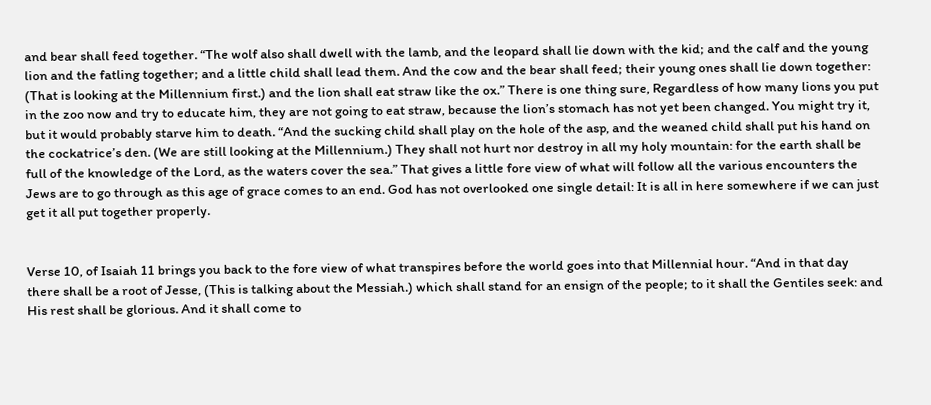and bear shall feed together. “The wolf also shall dwell with the lamb, and the leopard shall lie down with the kid; and the calf and the young lion and the fatling together; and a little child shall lead them. And the cow and the bear shall feed; their young ones shall lie down together: (That is looking at the Millennium first.) and the lion shall eat straw like the ox.” There is one thing sure, Regardless of how many lions you put in the zoo now and try to educate him, they are not going to eat straw, because the lion’s stomach has not yet been changed. You might try it, but it would probably starve him to death. “And the sucking child shall play on the hole of the asp, and the weaned child shall put his hand on the cockatrice’s den. (We are still looking at the Millennium.) They shall not hurt nor destroy in all my holy mountain: for the earth shall be full of the knowledge of the Lord, as the waters cover the sea.” That gives a little fore view of what will follow all the various encounters the Jews are to go through as this age of grace comes to an end. God has not overlooked one single detail: It is all in here somewhere if we can just get it all put together properly.


Verse 10, of Isaiah 11 brings you back to the fore view of what transpires before the world goes into that Millennial hour. “And in that day there shall be a root of Jesse, (This is talking about the Messiah.) which shall stand for an ensign of the people; to it shall the Gentiles seek: and His rest shall be glorious. And it shall come to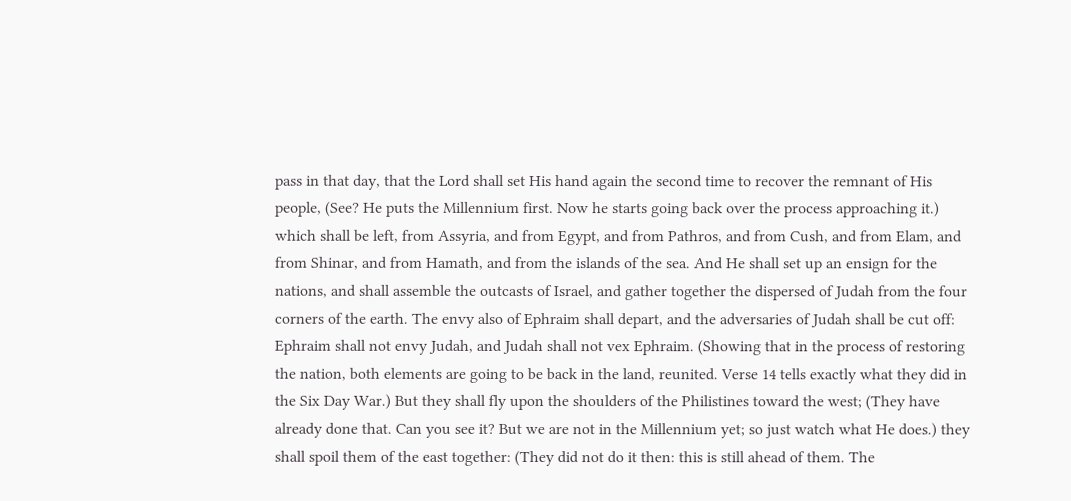pass in that day, that the Lord shall set His hand again the second time to recover the remnant of His people, (See? He puts the Millennium first. Now he starts going back over the process approaching it.) which shall be left, from Assyria, and from Egypt, and from Pathros, and from Cush, and from Elam, and from Shinar, and from Hamath, and from the islands of the sea. And He shall set up an ensign for the nations, and shall assemble the outcasts of Israel, and gather together the dispersed of Judah from the four corners of the earth. The envy also of Ephraim shall depart, and the adversaries of Judah shall be cut off: Ephraim shall not envy Judah, and Judah shall not vex Ephraim. (Showing that in the process of restoring the nation, both elements are going to be back in the land, reunited. Verse 14 tells exactly what they did in the Six Day War.) But they shall fly upon the shoulders of the Philistines toward the west; (They have already done that. Can you see it? But we are not in the Millennium yet; so just watch what He does.) they shall spoil them of the east together: (They did not do it then: this is still ahead of them. The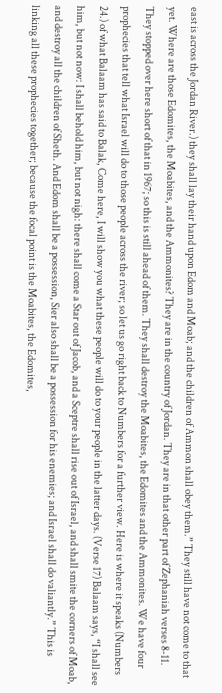east is across the Jordan River.) they shall lay their hand upon Edom and Moab; and the children of Ammon shall obey them.” They still have not come to that yet. Where are those Edomites, the Moabites, and the Ammonites? They are in the country of Jordan. They are in that other part of Zephaniah verses 8-11. They stopped over here short of that in 1967; so this is still ahead of them. They shall destroy the Moabites, the Edomites and the Ammonites. We have four prophecies that tell what Israel will do to those people across the river; so let us go right back to Numbers for a further view. Here is where it speaks (Numbers 24.) of what Balaam has said to Balak, Come here, I will show you what these people will do to your people in the latter days. (Verse 17) Balaam says, “I shall see him, but not now: I shall behold him, but not nigh: there shall come a Star out of Jacob, and a Sceptre shall rise out of Israel, and shall smite the corners of Moab, and destroy all the children of Sheth. And Edom shall be a possession, Sier also shall be a possession for his enemies; and Israel shall do valiantly.” This is linking all these prophecies together; because the focal point is the Moabites, the Edomites,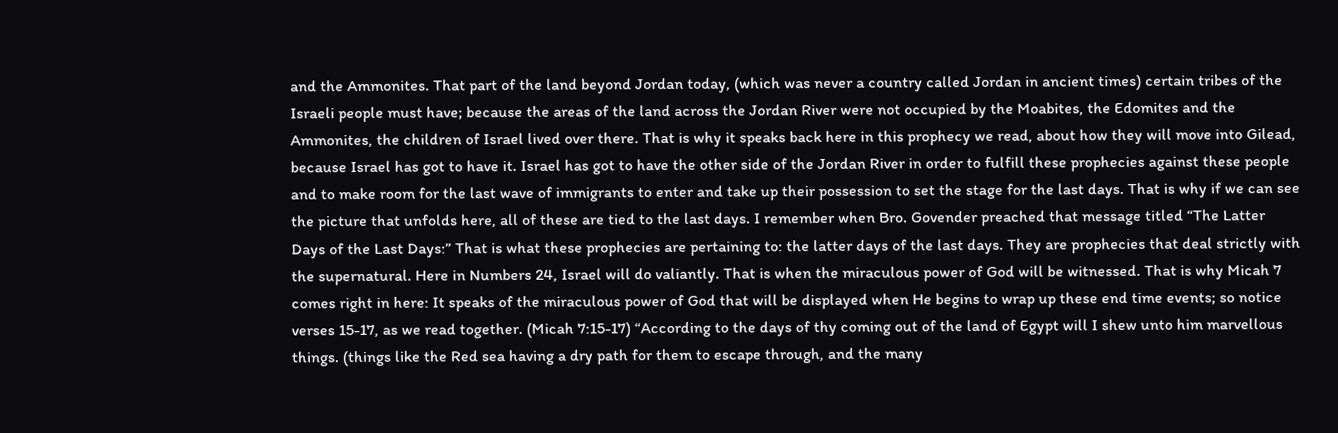and the Ammonites. That part of the land beyond Jordan today, (which was never a country called Jordan in ancient times) certain tribes of the Israeli people must have; because the areas of the land across the Jordan River were not occupied by the Moabites, the Edomites and the Ammonites, the children of Israel lived over there. That is why it speaks back here in this prophecy we read, about how they will move into Gilead, because Israel has got to have it. Israel has got to have the other side of the Jordan River in order to fulfill these prophecies against these people and to make room for the last wave of immigrants to enter and take up their possession to set the stage for the last days. That is why if we can see the picture that unfolds here, all of these are tied to the last days. I remember when Bro. Govender preached that message titled “The Latter Days of the Last Days:” That is what these prophecies are pertaining to: the latter days of the last days. They are prophecies that deal strictly with the supernatural. Here in Numbers 24, Israel will do valiantly. That is when the miraculous power of God will be witnessed. That is why Micah 7 comes right in here: It speaks of the miraculous power of God that will be displayed when He begins to wrap up these end time events; so notice verses 15-17, as we read together. (Micah 7:15-17) “According to the days of thy coming out of the land of Egypt will I shew unto him marvellous things. (things like the Red sea having a dry path for them to escape through, and the many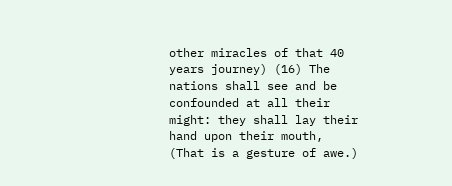other miracles of that 40 years journey) (16) The nations shall see and be confounded at all their might: they shall lay their hand upon their mouth, (That is a gesture of awe.)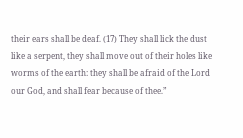their ears shall be deaf. (17) They shall lick the dust like a serpent, they shall move out of their holes like worms of the earth: they shall be afraid of the Lord our God, and shall fear because of thee.”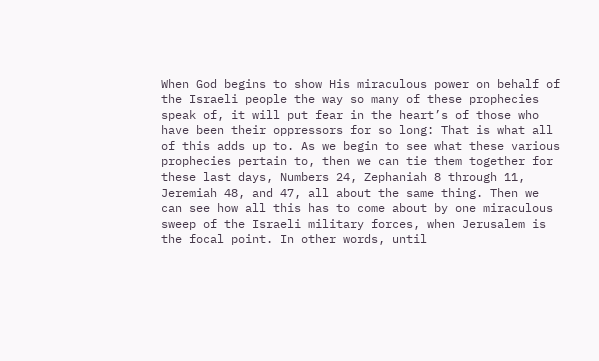When God begins to show His miraculous power on behalf of the Israeli people the way so many of these prophecies speak of, it will put fear in the heart’s of those who have been their oppressors for so long: That is what all of this adds up to. As we begin to see what these various prophecies pertain to, then we can tie them together for these last days, Numbers 24, Zephaniah 8 through 11, Jeremiah 48, and 47, all about the same thing. Then we can see how all this has to come about by one miraculous sweep of the Israeli military forces, when Jerusalem is the focal point. In other words, until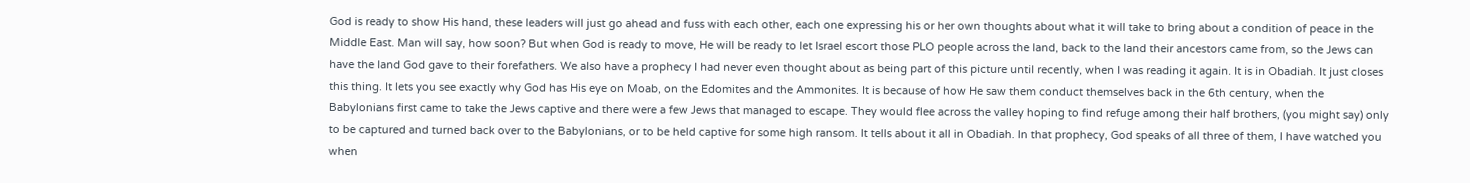God is ready to show His hand, these leaders will just go ahead and fuss with each other, each one expressing his or her own thoughts about what it will take to bring about a condition of peace in the Middle East. Man will say, how soon? But when God is ready to move, He will be ready to let Israel escort those PLO people across the land, back to the land their ancestors came from, so the Jews can have the land God gave to their forefathers. We also have a prophecy I had never even thought about as being part of this picture until recently, when I was reading it again. It is in Obadiah. It just closes this thing. It lets you see exactly why God has His eye on Moab, on the Edomites and the Ammonites. It is because of how He saw them conduct themselves back in the 6th century, when the Babylonians first came to take the Jews captive and there were a few Jews that managed to escape. They would flee across the valley hoping to find refuge among their half brothers, (you might say) only to be captured and turned back over to the Babylonians, or to be held captive for some high ransom. It tells about it all in Obadiah. In that prophecy, God speaks of all three of them, I have watched you when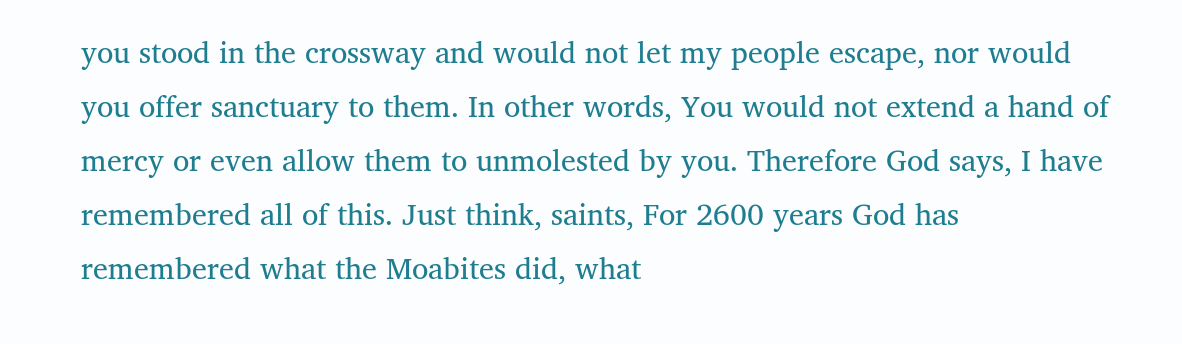you stood in the crossway and would not let my people escape, nor would you offer sanctuary to them. In other words, You would not extend a hand of mercy or even allow them to unmolested by you. Therefore God says, I have remembered all of this. Just think, saints, For 2600 years God has remembered what the Moabites did, what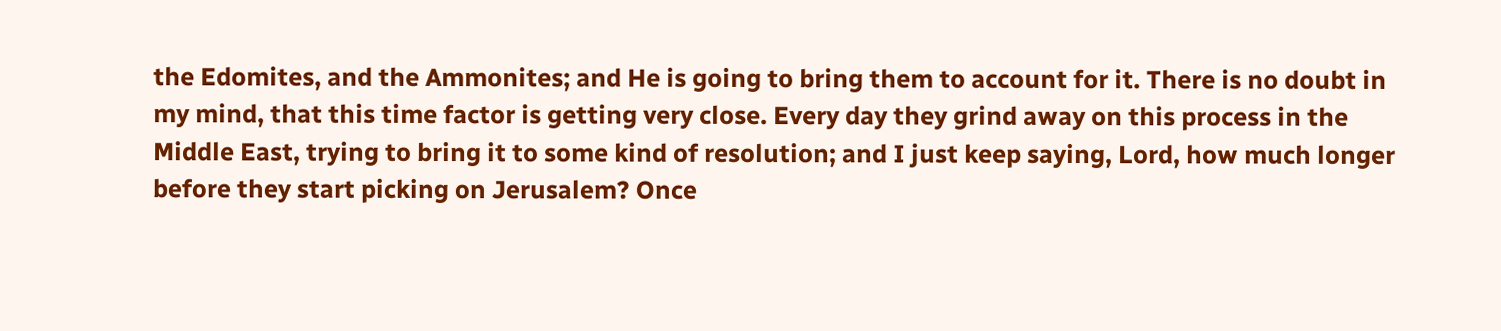the Edomites, and the Ammonites; and He is going to bring them to account for it. There is no doubt in my mind, that this time factor is getting very close. Every day they grind away on this process in the Middle East, trying to bring it to some kind of resolution; and I just keep saying, Lord, how much longer before they start picking on Jerusalem? Once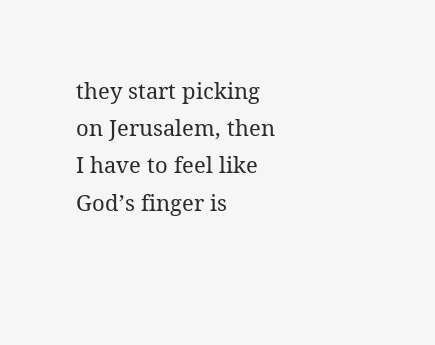they start picking on Jerusalem, then I have to feel like God’s finger is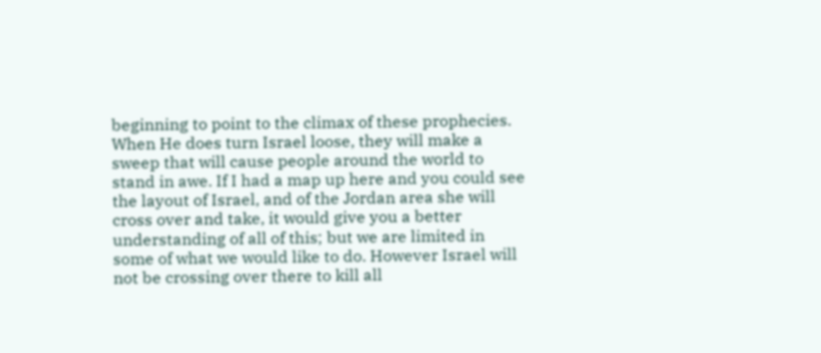beginning to point to the climax of these prophecies. When He does turn Israel loose, they will make a sweep that will cause people around the world to stand in awe. If I had a map up here and you could see the layout of Israel, and of the Jordan area she will cross over and take, it would give you a better understanding of all of this; but we are limited in some of what we would like to do. However Israel will not be crossing over there to kill all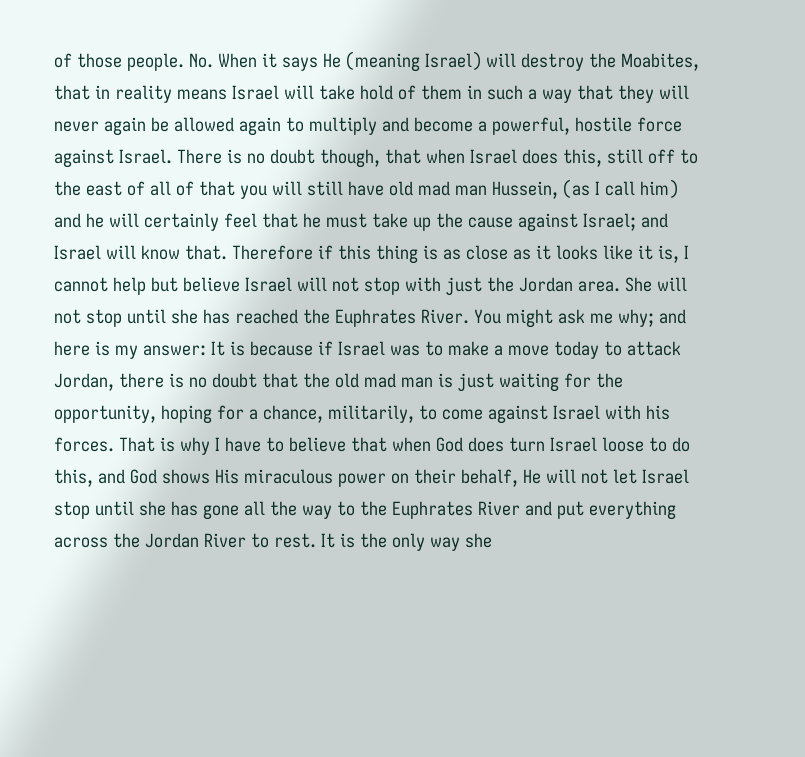of those people. No. When it says He (meaning Israel) will destroy the Moabites, that in reality means Israel will take hold of them in such a way that they will never again be allowed again to multiply and become a powerful, hostile force against Israel. There is no doubt though, that when Israel does this, still off to the east of all of that you will still have old mad man Hussein, (as I call him) and he will certainly feel that he must take up the cause against Israel; and Israel will know that. Therefore if this thing is as close as it looks like it is, I cannot help but believe Israel will not stop with just the Jordan area. She will not stop until she has reached the Euphrates River. You might ask me why; and here is my answer: It is because if Israel was to make a move today to attack Jordan, there is no doubt that the old mad man is just waiting for the opportunity, hoping for a chance, militarily, to come against Israel with his forces. That is why I have to believe that when God does turn Israel loose to do this, and God shows His miraculous power on their behalf, He will not let Israel stop until she has gone all the way to the Euphrates River and put everything across the Jordan River to rest. It is the only way she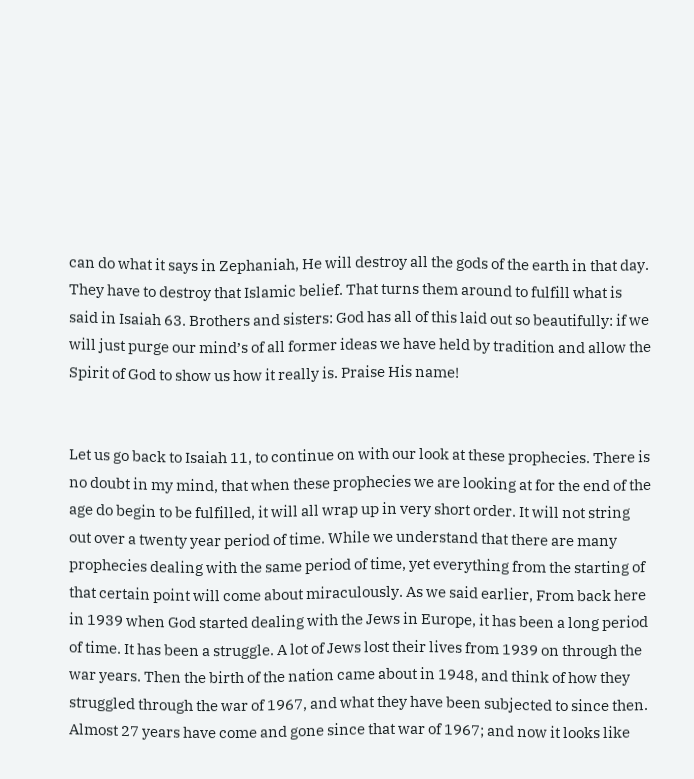can do what it says in Zephaniah, He will destroy all the gods of the earth in that day. They have to destroy that Islamic belief. That turns them around to fulfill what is said in Isaiah 63. Brothers and sisters: God has all of this laid out so beautifully: if we will just purge our mind’s of all former ideas we have held by tradition and allow the Spirit of God to show us how it really is. Praise His name!


Let us go back to Isaiah 11, to continue on with our look at these prophecies. There is no doubt in my mind, that when these prophecies we are looking at for the end of the age do begin to be fulfilled, it will all wrap up in very short order. It will not string out over a twenty year period of time. While we understand that there are many prophecies dealing with the same period of time, yet everything from the starting of that certain point will come about miraculously. As we said earlier, From back here in 1939 when God started dealing with the Jews in Europe, it has been a long period of time. It has been a struggle. A lot of Jews lost their lives from 1939 on through the war years. Then the birth of the nation came about in 1948, and think of how they struggled through the war of 1967, and what they have been subjected to since then. Almost 27 years have come and gone since that war of 1967; and now it looks like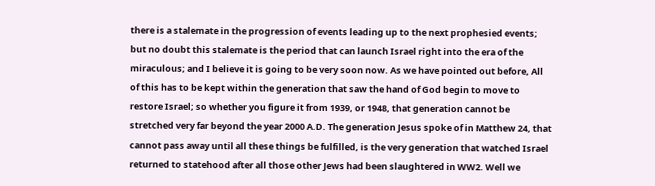there is a stalemate in the progression of events leading up to the next prophesied events; but no doubt this stalemate is the period that can launch Israel right into the era of the miraculous; and I believe it is going to be very soon now. As we have pointed out before, All of this has to be kept within the generation that saw the hand of God begin to move to restore Israel; so whether you figure it from 1939, or 1948, that generation cannot be stretched very far beyond the year 2000 A.D. The generation Jesus spoke of in Matthew 24, that cannot pass away until all these things be fulfilled, is the very generation that watched Israel returned to statehood after all those other Jews had been slaughtered in WW2. Well we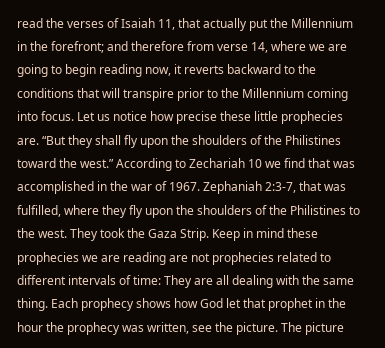read the verses of Isaiah 11, that actually put the Millennium in the forefront; and therefore from verse 14, where we are going to begin reading now, it reverts backward to the conditions that will transpire prior to the Millennium coming into focus. Let us notice how precise these little prophecies are. “But they shall fly upon the shoulders of the Philistines toward the west.” According to Zechariah 10 we find that was accomplished in the war of 1967. Zephaniah 2:3-7, that was fulfilled, where they fly upon the shoulders of the Philistines to the west. They took the Gaza Strip. Keep in mind these prophecies we are reading are not prophecies related to different intervals of time: They are all dealing with the same thing. Each prophecy shows how God let that prophet in the hour the prophecy was written, see the picture. The picture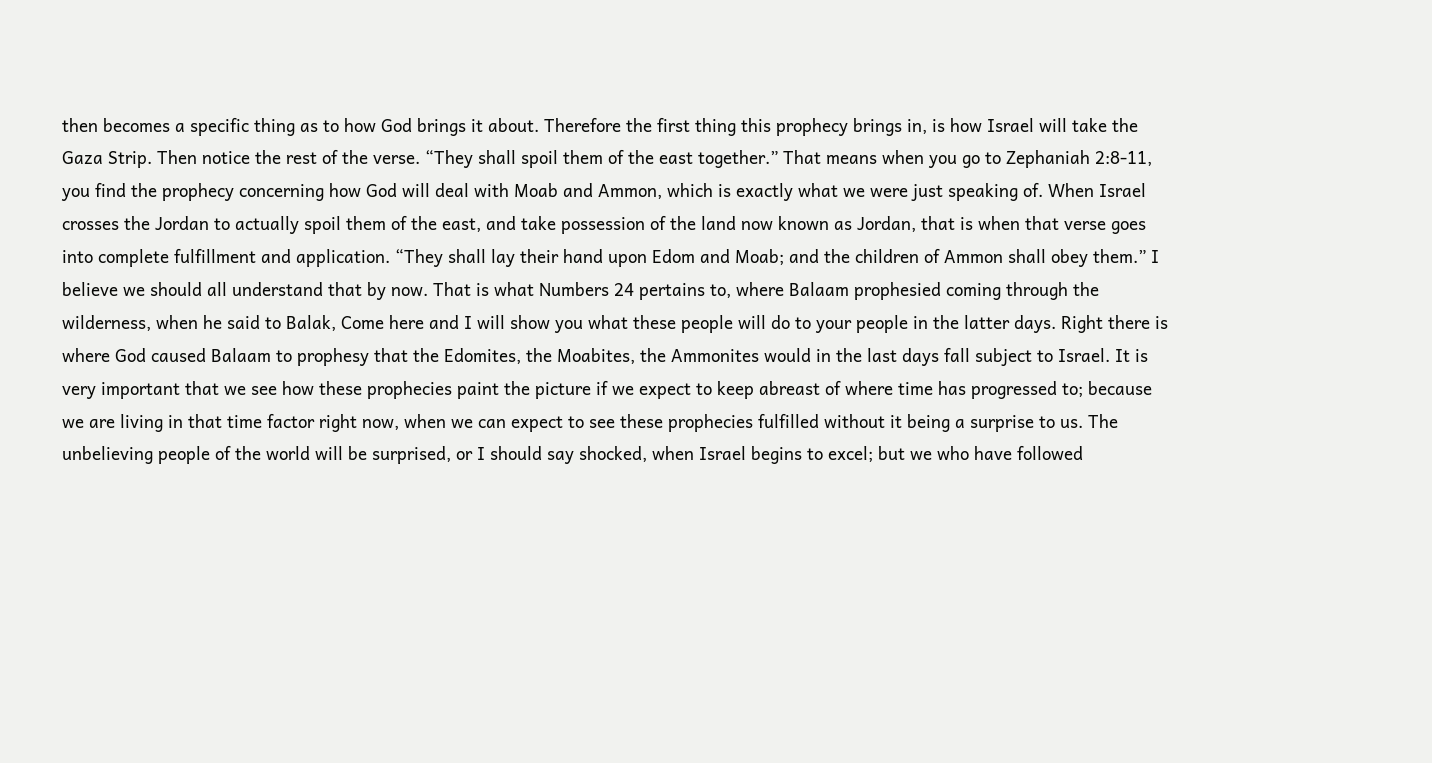then becomes a specific thing as to how God brings it about. Therefore the first thing this prophecy brings in, is how Israel will take the Gaza Strip. Then notice the rest of the verse. “They shall spoil them of the east together.” That means when you go to Zephaniah 2:8-11, you find the prophecy concerning how God will deal with Moab and Ammon, which is exactly what we were just speaking of. When Israel crosses the Jordan to actually spoil them of the east, and take possession of the land now known as Jordan, that is when that verse goes into complete fulfillment and application. “They shall lay their hand upon Edom and Moab; and the children of Ammon shall obey them.” I believe we should all understand that by now. That is what Numbers 24 pertains to, where Balaam prophesied coming through the wilderness, when he said to Balak, Come here and I will show you what these people will do to your people in the latter days. Right there is where God caused Balaam to prophesy that the Edomites, the Moabites, the Ammonites would in the last days fall subject to Israel. It is very important that we see how these prophecies paint the picture if we expect to keep abreast of where time has progressed to; because we are living in that time factor right now, when we can expect to see these prophecies fulfilled without it being a surprise to us. The unbelieving people of the world will be surprised, or I should say shocked, when Israel begins to excel; but we who have followed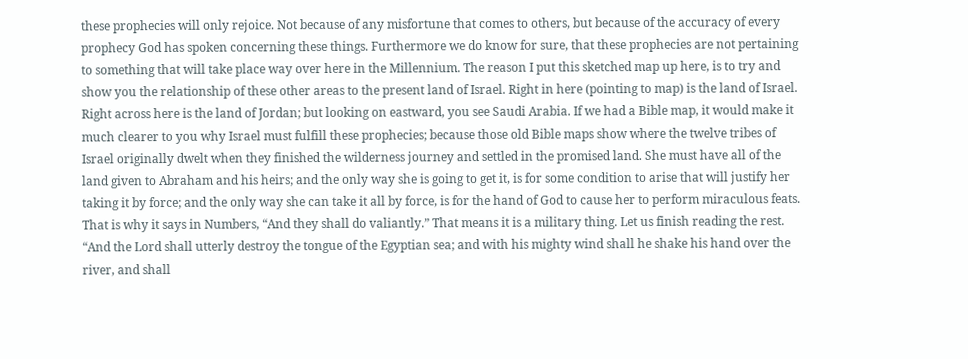these prophecies will only rejoice. Not because of any misfortune that comes to others, but because of the accuracy of every prophecy God has spoken concerning these things. Furthermore we do know for sure, that these prophecies are not pertaining to something that will take place way over here in the Millennium. The reason I put this sketched map up here, is to try and show you the relationship of these other areas to the present land of Israel. Right in here (pointing to map) is the land of Israel. Right across here is the land of Jordan; but looking on eastward, you see Saudi Arabia. If we had a Bible map, it would make it much clearer to you why Israel must fulfill these prophecies; because those old Bible maps show where the twelve tribes of Israel originally dwelt when they finished the wilderness journey and settled in the promised land. She must have all of the land given to Abraham and his heirs; and the only way she is going to get it, is for some condition to arise that will justify her taking it by force; and the only way she can take it all by force, is for the hand of God to cause her to perform miraculous feats. That is why it says in Numbers, “And they shall do valiantly.” That means it is a military thing. Let us finish reading the rest. “And the Lord shall utterly destroy the tongue of the Egyptian sea; and with his mighty wind shall he shake his hand over the river, and shall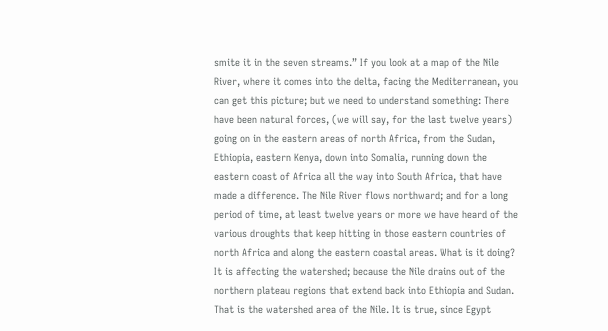smite it in the seven streams.” If you look at a map of the Nile River, where it comes into the delta, facing the Mediterranean, you can get this picture; but we need to understand something: There have been natural forces, (we will say, for the last twelve years) going on in the eastern areas of north Africa, from the Sudan, Ethiopia, eastern Kenya, down into Somalia, running down the eastern coast of Africa all the way into South Africa, that have made a difference. The Nile River flows northward; and for a long period of time, at least twelve years or more we have heard of the various droughts that keep hitting in those eastern countries of north Africa and along the eastern coastal areas. What is it doing? It is affecting the watershed; because the Nile drains out of the northern plateau regions that extend back into Ethiopia and Sudan. That is the watershed area of the Nile. It is true, since Egypt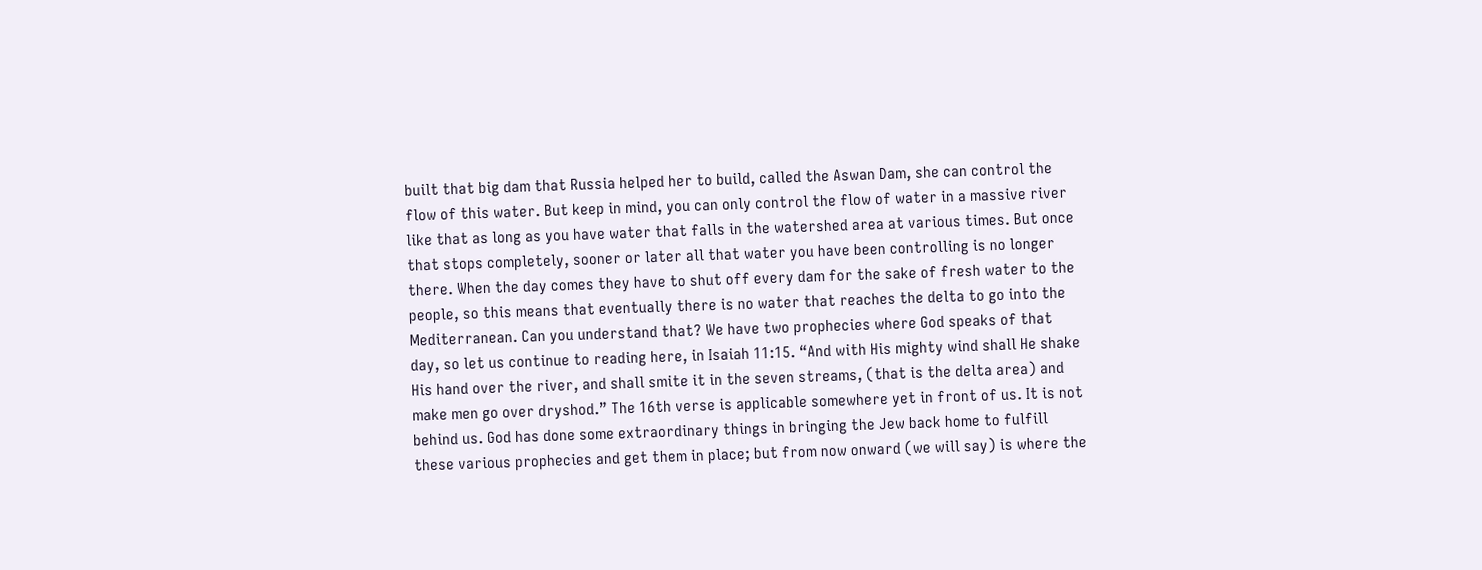built that big dam that Russia helped her to build, called the Aswan Dam, she can control the flow of this water. But keep in mind, you can only control the flow of water in a massive river like that as long as you have water that falls in the watershed area at various times. But once that stops completely, sooner or later all that water you have been controlling is no longer there. When the day comes they have to shut off every dam for the sake of fresh water to the people, so this means that eventually there is no water that reaches the delta to go into the Mediterranean. Can you understand that? We have two prophecies where God speaks of that day, so let us continue to reading here, in Isaiah 11:15. “And with His mighty wind shall He shake His hand over the river, and shall smite it in the seven streams, (that is the delta area) and make men go over dryshod.” The 16th verse is applicable somewhere yet in front of us. It is not behind us. God has done some extraordinary things in bringing the Jew back home to fulfill these various prophecies and get them in place; but from now onward (we will say) is where the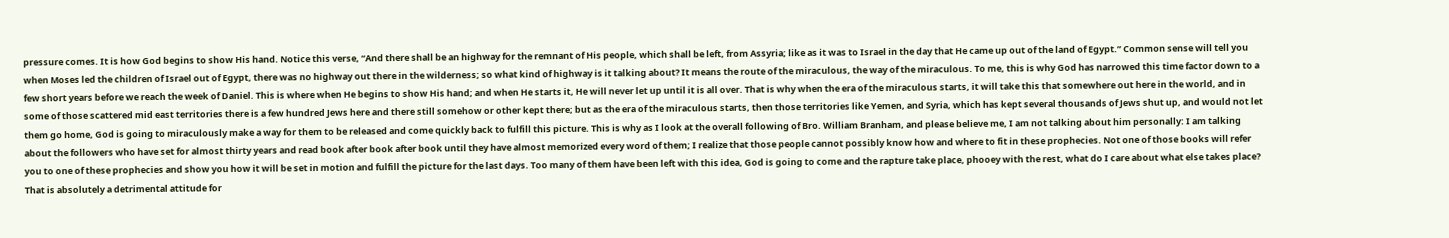pressure comes. It is how God begins to show His hand. Notice this verse, “And there shall be an highway for the remnant of His people, which shall be left, from Assyria; like as it was to Israel in the day that He came up out of the land of Egypt.” Common sense will tell you when Moses led the children of Israel out of Egypt, there was no highway out there in the wilderness; so what kind of highway is it talking about? It means the route of the miraculous, the way of the miraculous. To me, this is why God has narrowed this time factor down to a few short years before we reach the week of Daniel. This is where when He begins to show His hand; and when He starts it, He will never let up until it is all over. That is why when the era of the miraculous starts, it will take this that somewhere out here in the world, and in some of those scattered mid east territories there is a few hundred Jews here and there still somehow or other kept there; but as the era of the miraculous starts, then those territories like Yemen, and Syria, which has kept several thousands of Jews shut up, and would not let them go home, God is going to miraculously make a way for them to be released and come quickly back to fulfill this picture. This is why as I look at the overall following of Bro. William Branham, and please believe me, I am not talking about him personally: I am talking about the followers who have set for almost thirty years and read book after book after book until they have almost memorized every word of them; I realize that those people cannot possibly know how and where to fit in these prophecies. Not one of those books will refer you to one of these prophecies and show you how it will be set in motion and fulfill the picture for the last days. Too many of them have been left with this idea, God is going to come and the rapture take place, phooey with the rest, what do I care about what else takes place? That is absolutely a detrimental attitude for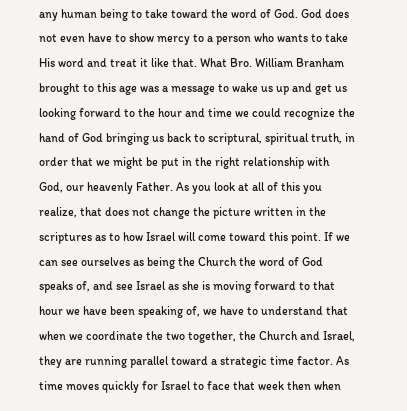any human being to take toward the word of God. God does not even have to show mercy to a person who wants to take His word and treat it like that. What Bro. William Branham brought to this age was a message to wake us up and get us looking forward to the hour and time we could recognize the hand of God bringing us back to scriptural, spiritual truth, in order that we might be put in the right relationship with God, our heavenly Father. As you look at all of this you realize, that does not change the picture written in the scriptures as to how Israel will come toward this point. If we can see ourselves as being the Church the word of God speaks of, and see Israel as she is moving forward to that hour we have been speaking of, we have to understand that when we coordinate the two together, the Church and Israel, they are running parallel toward a strategic time factor. As time moves quickly for Israel to face that week then when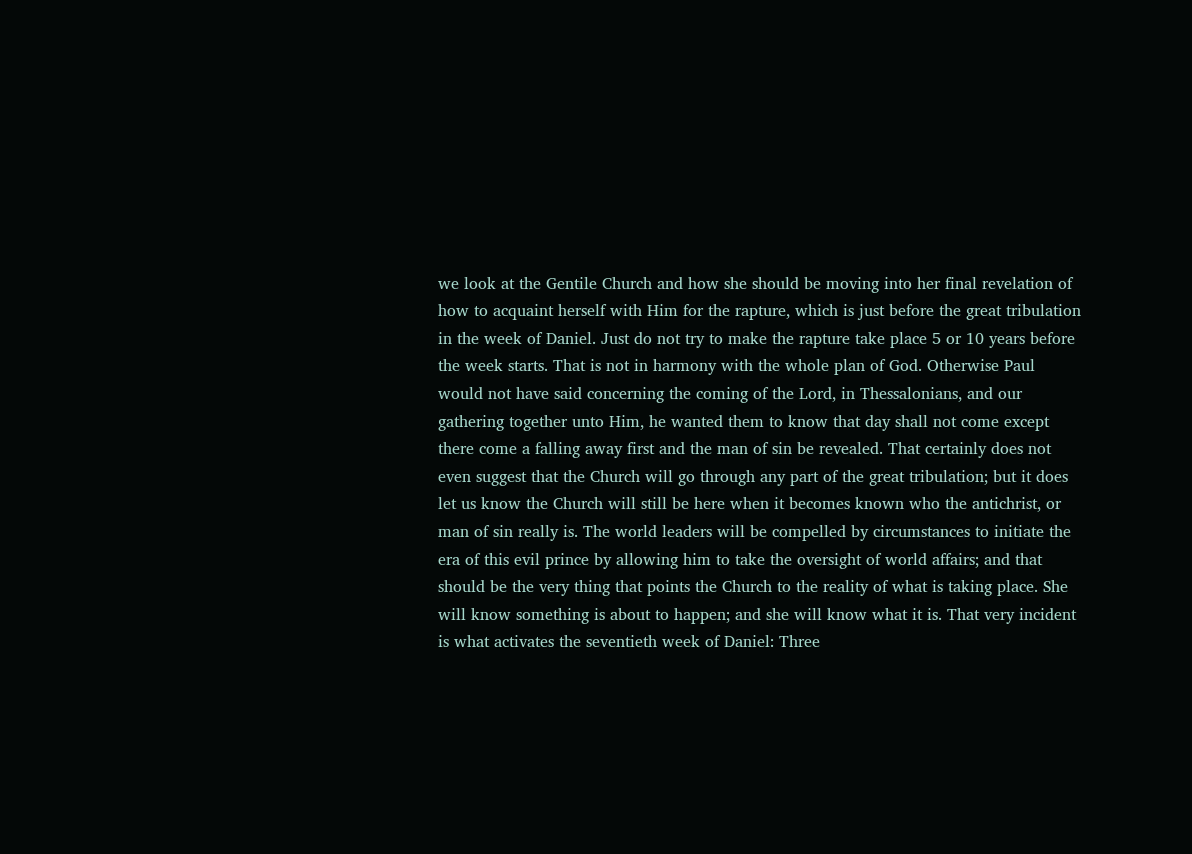we look at the Gentile Church and how she should be moving into her final revelation of how to acquaint herself with Him for the rapture, which is just before the great tribulation in the week of Daniel. Just do not try to make the rapture take place 5 or 10 years before the week starts. That is not in harmony with the whole plan of God. Otherwise Paul would not have said concerning the coming of the Lord, in Thessalonians, and our gathering together unto Him, he wanted them to know that day shall not come except there come a falling away first and the man of sin be revealed. That certainly does not even suggest that the Church will go through any part of the great tribulation; but it does let us know the Church will still be here when it becomes known who the antichrist, or man of sin really is. The world leaders will be compelled by circumstances to initiate the era of this evil prince by allowing him to take the oversight of world affairs; and that should be the very thing that points the Church to the reality of what is taking place. She will know something is about to happen; and she will know what it is. That very incident is what activates the seventieth week of Daniel: Three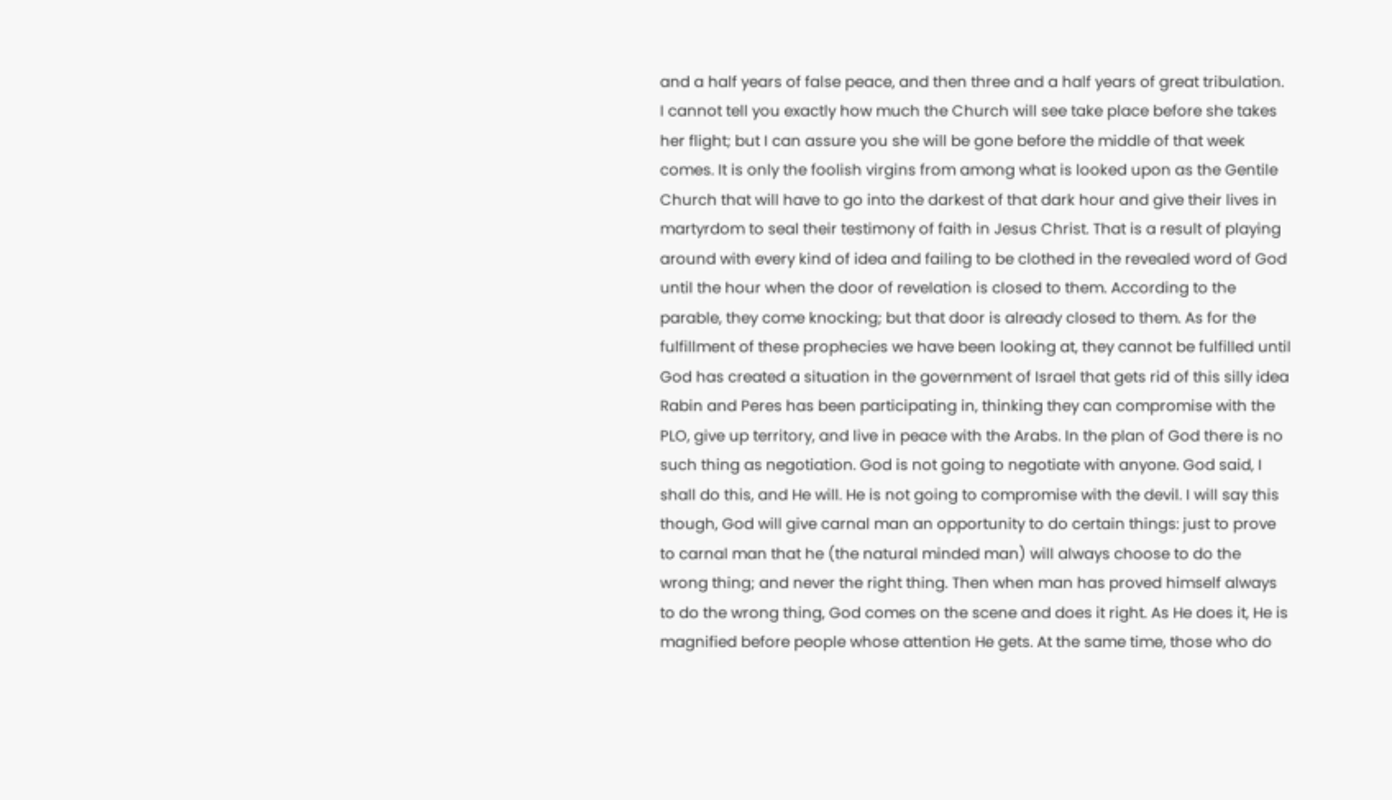and a half years of false peace, and then three and a half years of great tribulation. I cannot tell you exactly how much the Church will see take place before she takes her flight; but I can assure you she will be gone before the middle of that week comes. It is only the foolish virgins from among what is looked upon as the Gentile Church that will have to go into the darkest of that dark hour and give their lives in martyrdom to seal their testimony of faith in Jesus Christ. That is a result of playing around with every kind of idea and failing to be clothed in the revealed word of God until the hour when the door of revelation is closed to them. According to the parable, they come knocking; but that door is already closed to them. As for the fulfillment of these prophecies we have been looking at, they cannot be fulfilled until God has created a situation in the government of Israel that gets rid of this silly idea Rabin and Peres has been participating in, thinking they can compromise with the PLO, give up territory, and live in peace with the Arabs. In the plan of God there is no such thing as negotiation. God is not going to negotiate with anyone. God said, I shall do this, and He will. He is not going to compromise with the devil. I will say this though, God will give carnal man an opportunity to do certain things: just to prove to carnal man that he (the natural minded man) will always choose to do the wrong thing; and never the right thing. Then when man has proved himself always to do the wrong thing, God comes on the scene and does it right. As He does it, He is magnified before people whose attention He gets. At the same time, those who do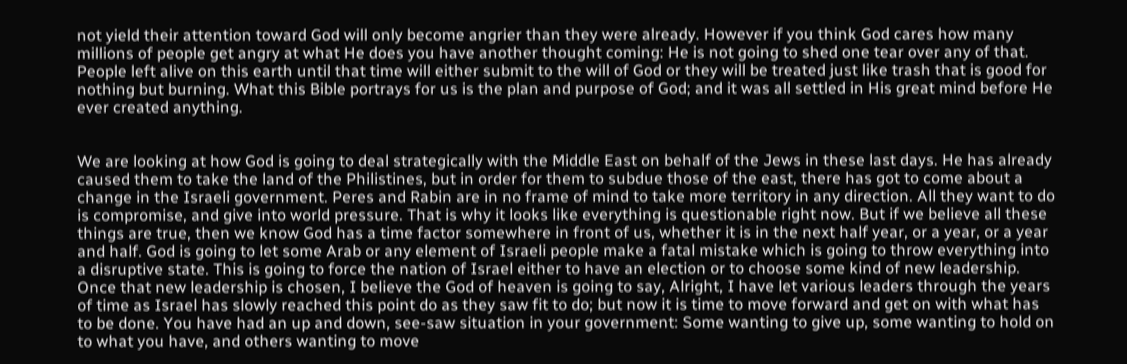not yield their attention toward God will only become angrier than they were already. However if you think God cares how many millions of people get angry at what He does you have another thought coming: He is not going to shed one tear over any of that. People left alive on this earth until that time will either submit to the will of God or they will be treated just like trash that is good for nothing but burning. What this Bible portrays for us is the plan and purpose of God; and it was all settled in His great mind before He ever created anything.


We are looking at how God is going to deal strategically with the Middle East on behalf of the Jews in these last days. He has already caused them to take the land of the Philistines, but in order for them to subdue those of the east, there has got to come about a change in the Israeli government. Peres and Rabin are in no frame of mind to take more territory in any direction. All they want to do is compromise, and give into world pressure. That is why it looks like everything is questionable right now. But if we believe all these things are true, then we know God has a time factor somewhere in front of us, whether it is in the next half year, or a year, or a year and half. God is going to let some Arab or any element of Israeli people make a fatal mistake which is going to throw everything into a disruptive state. This is going to force the nation of Israel either to have an election or to choose some kind of new leadership. Once that new leadership is chosen, I believe the God of heaven is going to say, Alright, I have let various leaders through the years of time as Israel has slowly reached this point do as they saw fit to do; but now it is time to move forward and get on with what has to be done. You have had an up and down, see-saw situation in your government: Some wanting to give up, some wanting to hold on to what you have, and others wanting to move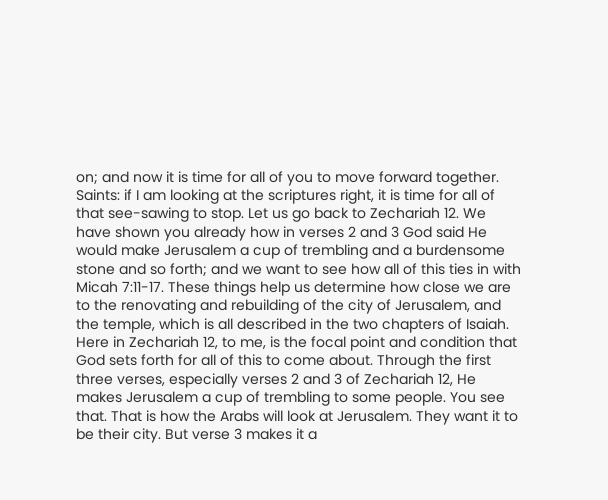on; and now it is time for all of you to move forward together. Saints: if I am looking at the scriptures right, it is time for all of that see-sawing to stop. Let us go back to Zechariah 12. We have shown you already how in verses 2 and 3 God said He would make Jerusalem a cup of trembling and a burdensome stone and so forth; and we want to see how all of this ties in with Micah 7:11-17. These things help us determine how close we are to the renovating and rebuilding of the city of Jerusalem, and the temple, which is all described in the two chapters of Isaiah. Here in Zechariah 12, to me, is the focal point and condition that God sets forth for all of this to come about. Through the first three verses, especially verses 2 and 3 of Zechariah 12, He makes Jerusalem a cup of trembling to some people. You see that. That is how the Arabs will look at Jerusalem. They want it to be their city. But verse 3 makes it a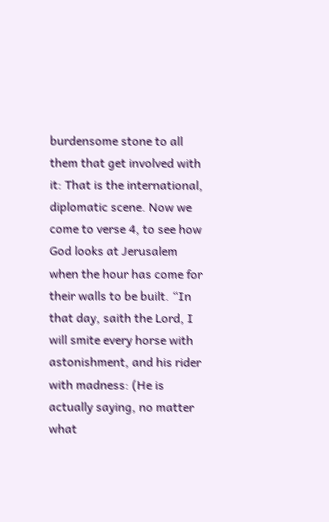burdensome stone to all them that get involved with it: That is the international, diplomatic scene. Now we come to verse 4, to see how God looks at Jerusalem when the hour has come for their walls to be built. “In that day, saith the Lord, I will smite every horse with astonishment, and his rider with madness: (He is actually saying, no matter what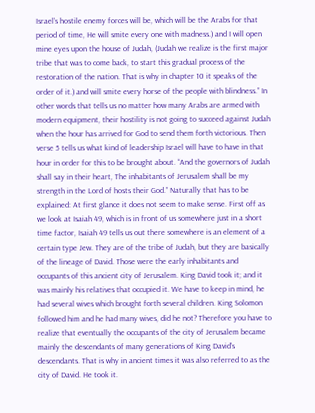Israel’s hostile enemy forces will be, which will be the Arabs for that period of time, He will smite every one with madness.) and I will open mine eyes upon the house of Judah, (Judah we realize is the first major tribe that was to come back, to start this gradual process of the restoration of the nation. That is why in chapter 10 it speaks of the order of it.) and will smite every horse of the people with blindness.” In other words that tells us no matter how many Arabs are armed with modern equipment, their hostility is not going to succeed against Judah when the hour has arrived for God to send them forth victorious. Then verse 5 tells us what kind of leadership Israel will have to have in that hour in order for this to be brought about. “And the governors of Judah shall say in their heart, The inhabitants of Jerusalem shall be my strength in the Lord of hosts their God.” Naturally that has to be explained: At first glance it does not seem to make sense. First off as we look at Isaiah 49, which is in front of us somewhere just in a short time factor, Isaiah 49 tells us out there somewhere is an element of a certain type Jew. They are of the tribe of Judah, but they are basically of the lineage of David. Those were the early inhabitants and occupants of this ancient city of Jerusalem. King David took it; and it was mainly his relatives that occupied it. We have to keep in mind, he had several wives which brought forth several children. King Solomon followed him and he had many wives, did he not? Therefore you have to realize that eventually the occupants of the city of Jerusalem became mainly the descendants of many generations of King David’s descendants. That is why in ancient times it was also referred to as the city of David. He took it.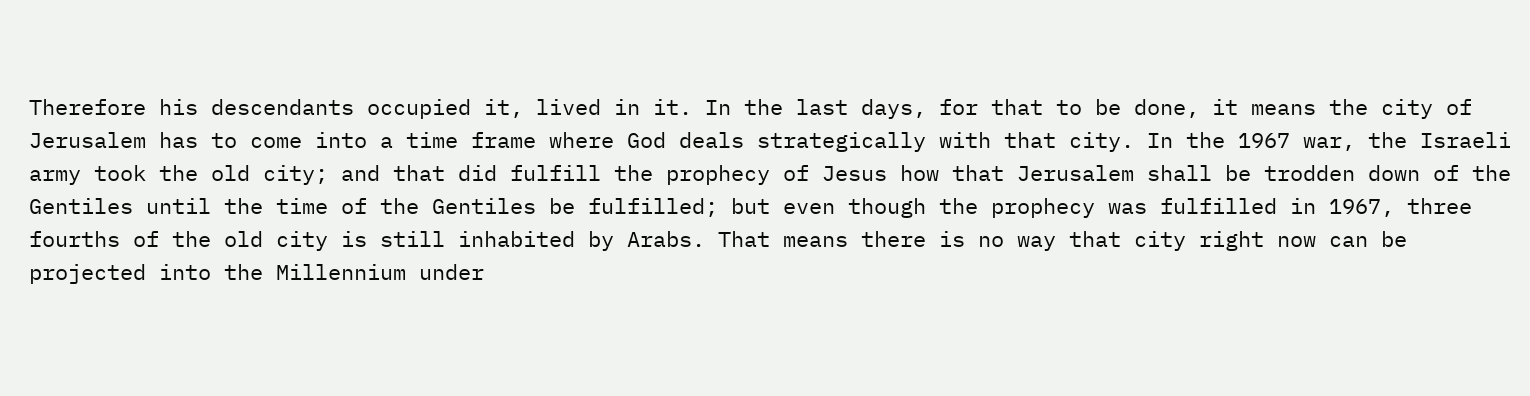Therefore his descendants occupied it, lived in it. In the last days, for that to be done, it means the city of Jerusalem has to come into a time frame where God deals strategically with that city. In the 1967 war, the Israeli army took the old city; and that did fulfill the prophecy of Jesus how that Jerusalem shall be trodden down of the Gentiles until the time of the Gentiles be fulfilled; but even though the prophecy was fulfilled in 1967, three fourths of the old city is still inhabited by Arabs. That means there is no way that city right now can be projected into the Millennium under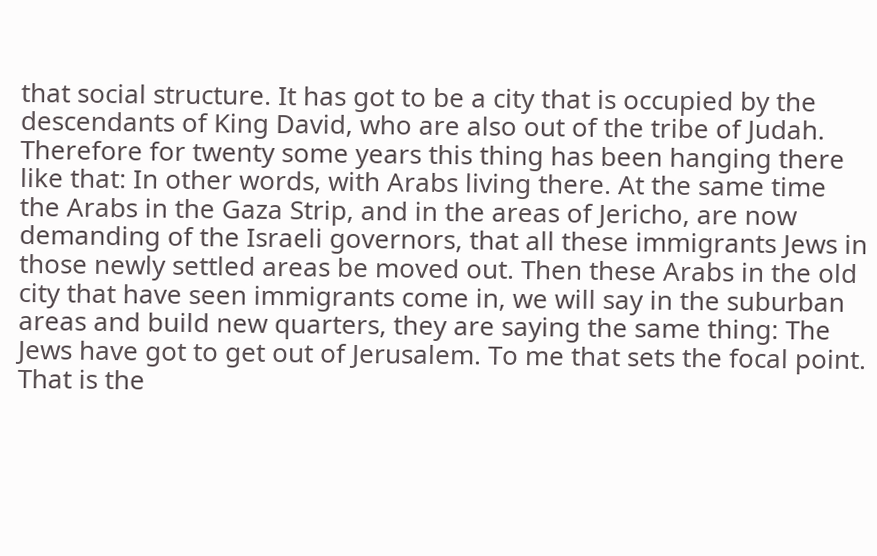that social structure. It has got to be a city that is occupied by the descendants of King David, who are also out of the tribe of Judah. Therefore for twenty some years this thing has been hanging there like that: In other words, with Arabs living there. At the same time the Arabs in the Gaza Strip, and in the areas of Jericho, are now demanding of the Israeli governors, that all these immigrants Jews in those newly settled areas be moved out. Then these Arabs in the old city that have seen immigrants come in, we will say in the suburban areas and build new quarters, they are saying the same thing: The Jews have got to get out of Jerusalem. To me that sets the focal point. That is the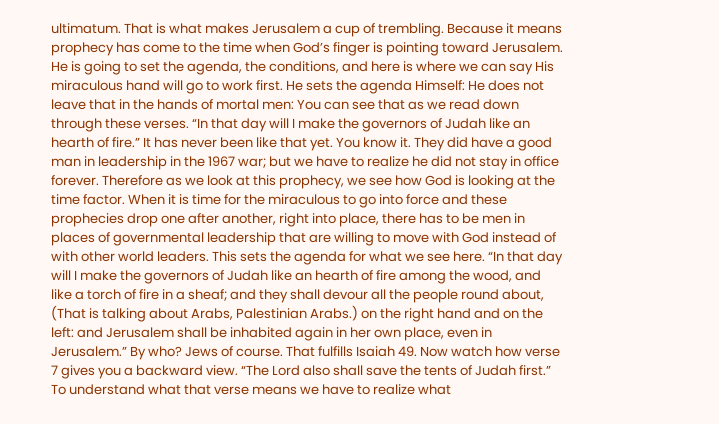ultimatum. That is what makes Jerusalem a cup of trembling. Because it means prophecy has come to the time when God’s finger is pointing toward Jerusalem. He is going to set the agenda, the conditions, and here is where we can say His miraculous hand will go to work first. He sets the agenda Himself: He does not leave that in the hands of mortal men: You can see that as we read down through these verses. “In that day will I make the governors of Judah like an hearth of fire.” It has never been like that yet. You know it. They did have a good man in leadership in the 1967 war; but we have to realize he did not stay in office forever. Therefore as we look at this prophecy, we see how God is looking at the time factor. When it is time for the miraculous to go into force and these prophecies drop one after another, right into place, there has to be men in places of governmental leadership that are willing to move with God instead of with other world leaders. This sets the agenda for what we see here. “In that day will I make the governors of Judah like an hearth of fire among the wood, and like a torch of fire in a sheaf; and they shall devour all the people round about, (That is talking about Arabs, Palestinian Arabs.) on the right hand and on the left: and Jerusalem shall be inhabited again in her own place, even in Jerusalem.” By who? Jews of course. That fulfills Isaiah 49. Now watch how verse 7 gives you a backward view. “The Lord also shall save the tents of Judah first.” To understand what that verse means we have to realize what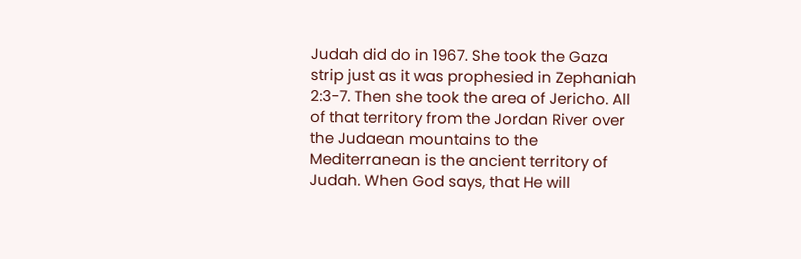Judah did do in 1967. She took the Gaza strip just as it was prophesied in Zephaniah 2:3-7. Then she took the area of Jericho. All of that territory from the Jordan River over the Judaean mountains to the Mediterranean is the ancient territory of Judah. When God says, that He will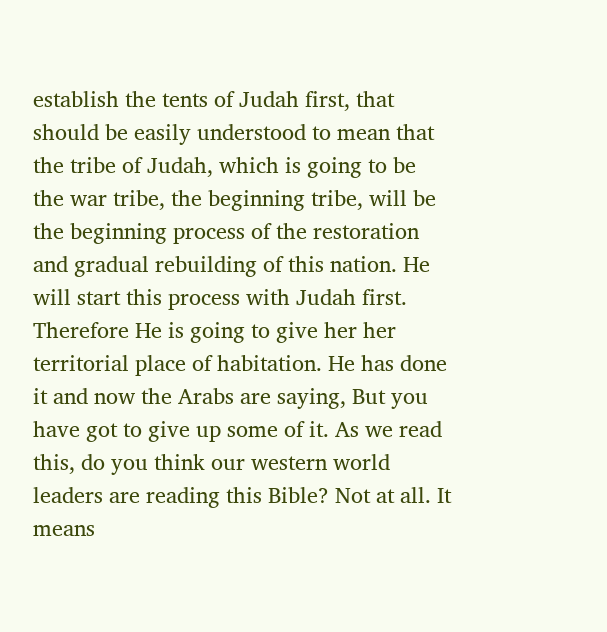establish the tents of Judah first, that should be easily understood to mean that the tribe of Judah, which is going to be the war tribe, the beginning tribe, will be the beginning process of the restoration and gradual rebuilding of this nation. He will start this process with Judah first. Therefore He is going to give her her territorial place of habitation. He has done it and now the Arabs are saying, But you have got to give up some of it. As we read this, do you think our western world leaders are reading this Bible? Not at all. It means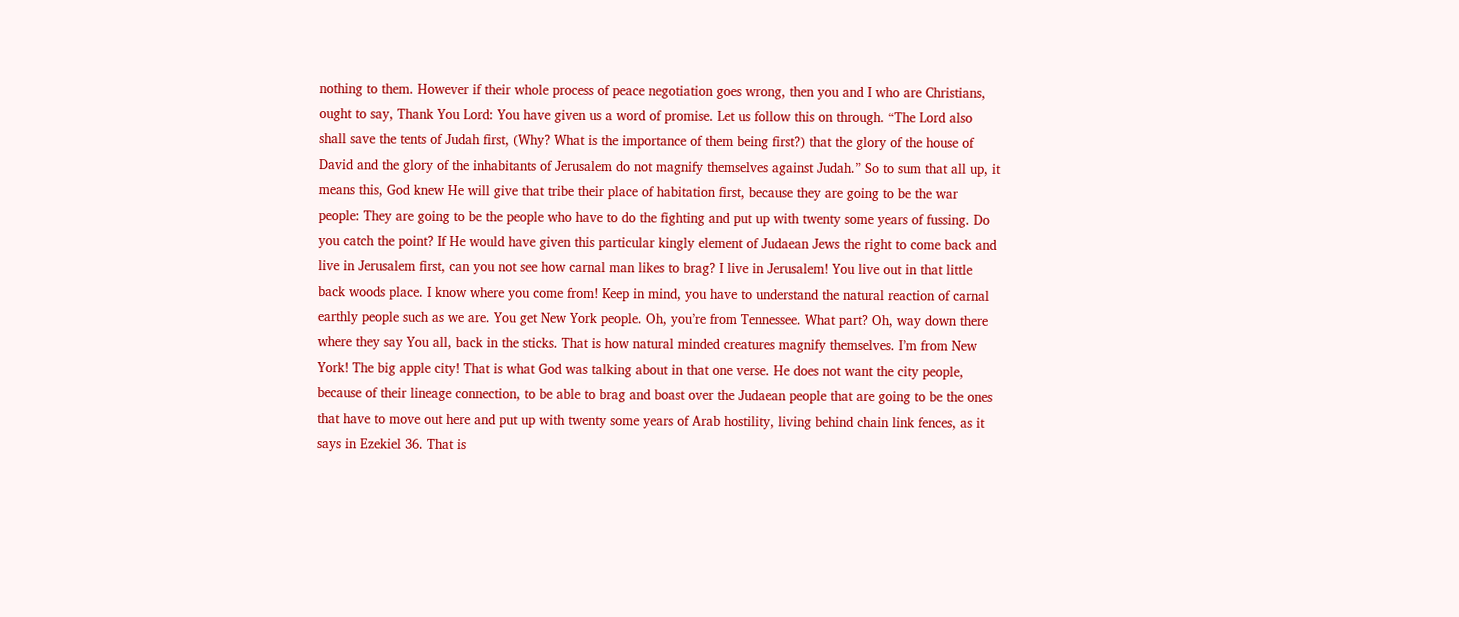nothing to them. However if their whole process of peace negotiation goes wrong, then you and I who are Christians, ought to say, Thank You Lord: You have given us a word of promise. Let us follow this on through. “The Lord also shall save the tents of Judah first, (Why? What is the importance of them being first?) that the glory of the house of David and the glory of the inhabitants of Jerusalem do not magnify themselves against Judah.” So to sum that all up, it means this, God knew He will give that tribe their place of habitation first, because they are going to be the war people: They are going to be the people who have to do the fighting and put up with twenty some years of fussing. Do you catch the point? If He would have given this particular kingly element of Judaean Jews the right to come back and live in Jerusalem first, can you not see how carnal man likes to brag? I live in Jerusalem! You live out in that little back woods place. I know where you come from! Keep in mind, you have to understand the natural reaction of carnal earthly people such as we are. You get New York people. Oh, you’re from Tennessee. What part? Oh, way down there where they say You all, back in the sticks. That is how natural minded creatures magnify themselves. I’m from New York! The big apple city! That is what God was talking about in that one verse. He does not want the city people, because of their lineage connection, to be able to brag and boast over the Judaean people that are going to be the ones that have to move out here and put up with twenty some years of Arab hostility, living behind chain link fences, as it says in Ezekiel 36. That is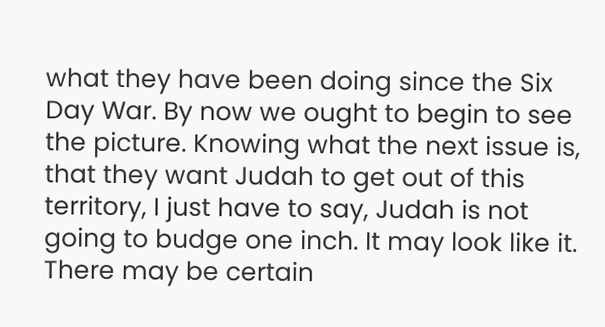what they have been doing since the Six Day War. By now we ought to begin to see the picture. Knowing what the next issue is, that they want Judah to get out of this territory, I just have to say, Judah is not going to budge one inch. It may look like it. There may be certain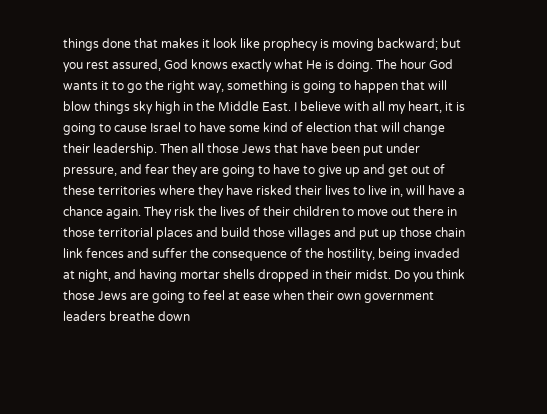things done that makes it look like prophecy is moving backward; but you rest assured, God knows exactly what He is doing. The hour God wants it to go the right way, something is going to happen that will blow things sky high in the Middle East. I believe with all my heart, it is going to cause Israel to have some kind of election that will change their leadership. Then all those Jews that have been put under pressure, and fear they are going to have to give up and get out of these territories where they have risked their lives to live in, will have a chance again. They risk the lives of their children to move out there in those territorial places and build those villages and put up those chain link fences and suffer the consequence of the hostility, being invaded at night, and having mortar shells dropped in their midst. Do you think those Jews are going to feel at ease when their own government leaders breathe down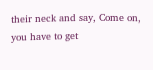their neck and say, Come on, you have to get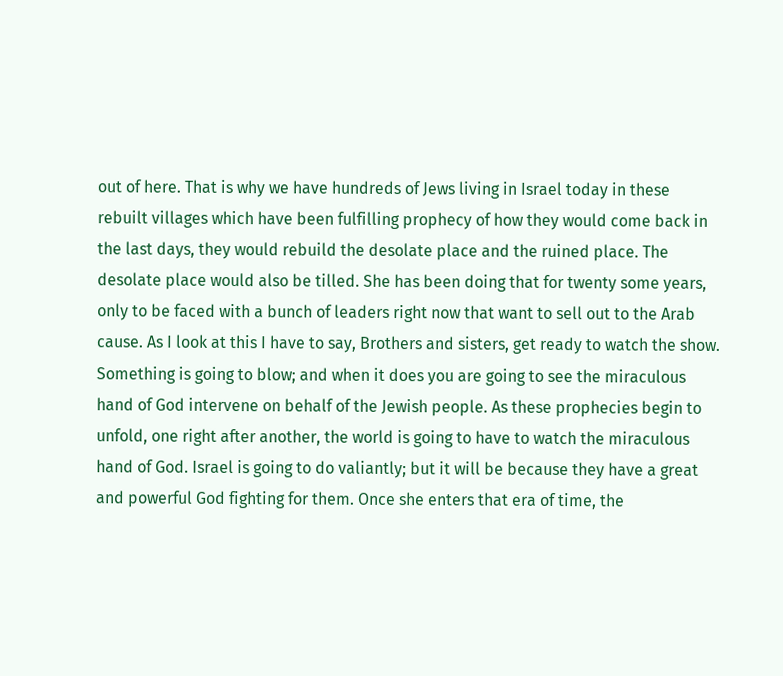out of here. That is why we have hundreds of Jews living in Israel today in these rebuilt villages which have been fulfilling prophecy of how they would come back in the last days, they would rebuild the desolate place and the ruined place. The desolate place would also be tilled. She has been doing that for twenty some years, only to be faced with a bunch of leaders right now that want to sell out to the Arab cause. As I look at this I have to say, Brothers and sisters, get ready to watch the show. Something is going to blow; and when it does you are going to see the miraculous hand of God intervene on behalf of the Jewish people. As these prophecies begin to unfold, one right after another, the world is going to have to watch the miraculous hand of God. Israel is going to do valiantly; but it will be because they have a great and powerful God fighting for them. Once she enters that era of time, the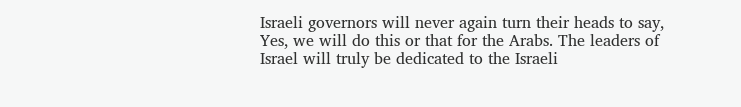Israeli governors will never again turn their heads to say, Yes, we will do this or that for the Arabs. The leaders of Israel will truly be dedicated to the Israeli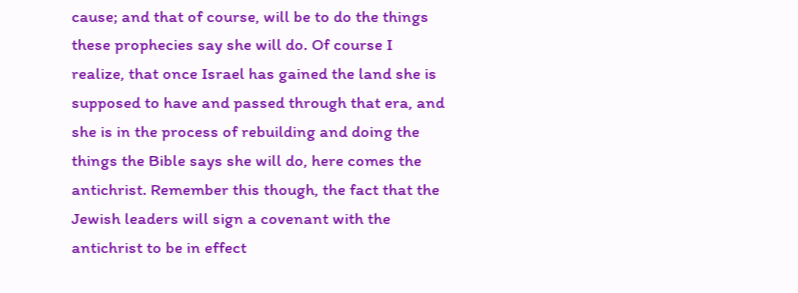cause; and that of course, will be to do the things these prophecies say she will do. Of course I realize, that once Israel has gained the land she is supposed to have and passed through that era, and she is in the process of rebuilding and doing the things the Bible says she will do, here comes the antichrist. Remember this though, the fact that the Jewish leaders will sign a covenant with the antichrist to be in effect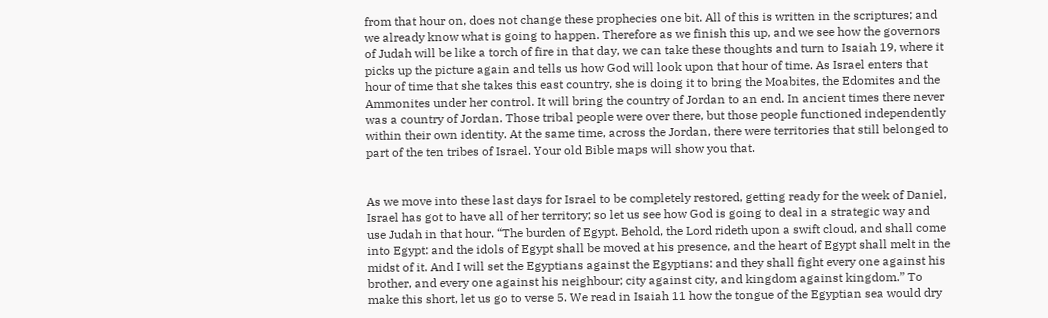from that hour on, does not change these prophecies one bit. All of this is written in the scriptures; and we already know what is going to happen. Therefore as we finish this up, and we see how the governors of Judah will be like a torch of fire in that day, we can take these thoughts and turn to Isaiah 19, where it picks up the picture again and tells us how God will look upon that hour of time. As Israel enters that hour of time that she takes this east country, she is doing it to bring the Moabites, the Edomites and the Ammonites under her control. It will bring the country of Jordan to an end. In ancient times there never was a country of Jordan. Those tribal people were over there, but those people functioned independently within their own identity. At the same time, across the Jordan, there were territories that still belonged to part of the ten tribes of Israel. Your old Bible maps will show you that.


As we move into these last days for Israel to be completely restored, getting ready for the week of Daniel, Israel has got to have all of her territory; so let us see how God is going to deal in a strategic way and use Judah in that hour. “The burden of Egypt. Behold, the Lord rideth upon a swift cloud, and shall come into Egypt: and the idols of Egypt shall be moved at his presence, and the heart of Egypt shall melt in the midst of it. And I will set the Egyptians against the Egyptians: and they shall fight every one against his brother, and every one against his neighbour; city against city, and kingdom against kingdom.” To make this short, let us go to verse 5. We read in Isaiah 11 how the tongue of the Egyptian sea would dry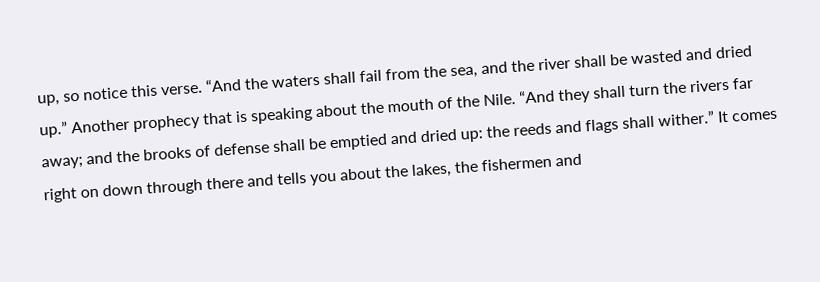up, so notice this verse. “And the waters shall fail from the sea, and the river shall be wasted and dried up.” Another prophecy that is speaking about the mouth of the Nile. “And they shall turn the rivers far away; and the brooks of defense shall be emptied and dried up: the reeds and flags shall wither.” It comes right on down through there and tells you about the lakes, the fishermen and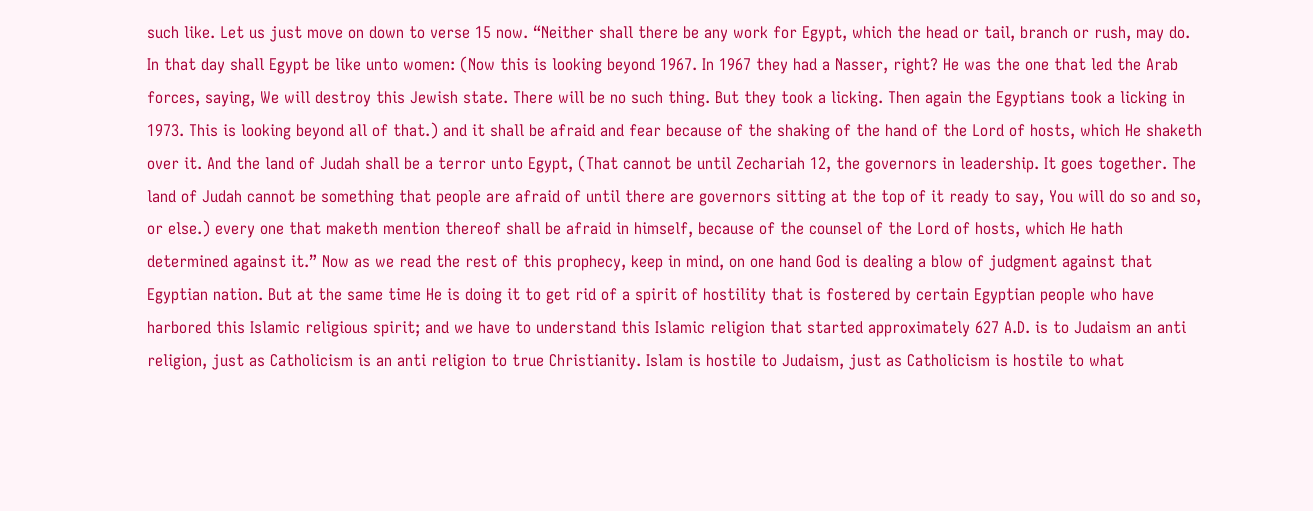such like. Let us just move on down to verse 15 now. “Neither shall there be any work for Egypt, which the head or tail, branch or rush, may do. In that day shall Egypt be like unto women: (Now this is looking beyond 1967. In 1967 they had a Nasser, right? He was the one that led the Arab forces, saying, We will destroy this Jewish state. There will be no such thing. But they took a licking. Then again the Egyptians took a licking in 1973. This is looking beyond all of that.) and it shall be afraid and fear because of the shaking of the hand of the Lord of hosts, which He shaketh over it. And the land of Judah shall be a terror unto Egypt, (That cannot be until Zechariah 12, the governors in leadership. It goes together. The land of Judah cannot be something that people are afraid of until there are governors sitting at the top of it ready to say, You will do so and so, or else.) every one that maketh mention thereof shall be afraid in himself, because of the counsel of the Lord of hosts, which He hath determined against it.” Now as we read the rest of this prophecy, keep in mind, on one hand God is dealing a blow of judgment against that Egyptian nation. But at the same time He is doing it to get rid of a spirit of hostility that is fostered by certain Egyptian people who have harbored this Islamic religious spirit; and we have to understand this Islamic religion that started approximately 627 A.D. is to Judaism an anti religion, just as Catholicism is an anti religion to true Christianity. Islam is hostile to Judaism, just as Catholicism is hostile to what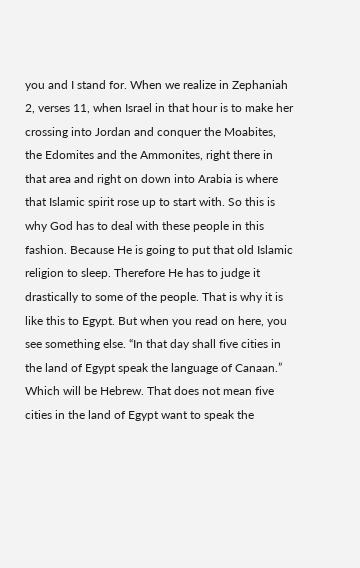you and I stand for. When we realize in Zephaniah 2, verses 11, when Israel in that hour is to make her crossing into Jordan and conquer the Moabites, the Edomites and the Ammonites, right there in that area and right on down into Arabia is where that Islamic spirit rose up to start with. So this is why God has to deal with these people in this fashion. Because He is going to put that old Islamic religion to sleep. Therefore He has to judge it drastically to some of the people. That is why it is like this to Egypt. But when you read on here, you see something else. “In that day shall five cities in the land of Egypt speak the language of Canaan.” Which will be Hebrew. That does not mean five cities in the land of Egypt want to speak the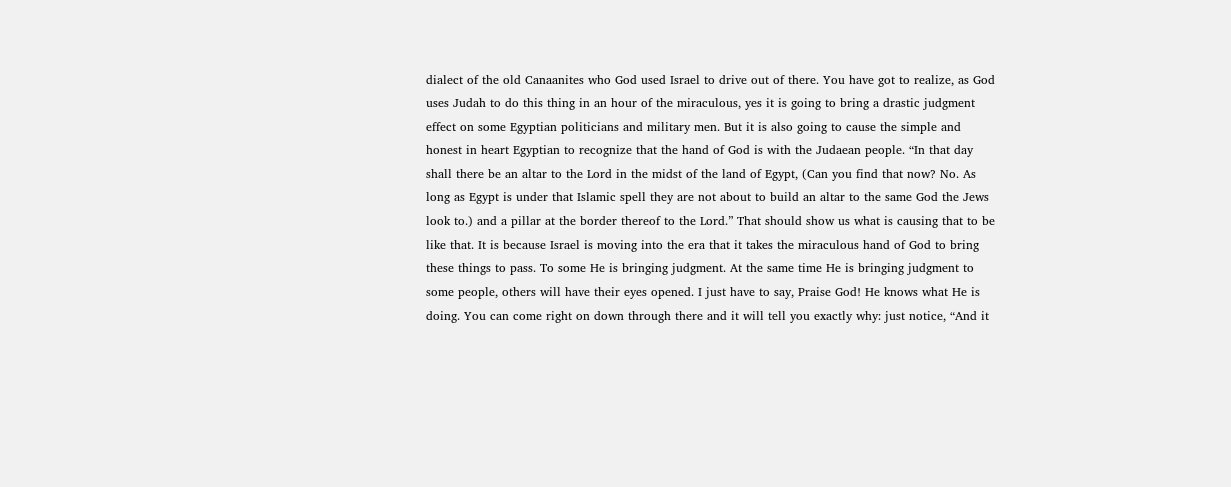dialect of the old Canaanites who God used Israel to drive out of there. You have got to realize, as God uses Judah to do this thing in an hour of the miraculous, yes it is going to bring a drastic judgment effect on some Egyptian politicians and military men. But it is also going to cause the simple and honest in heart Egyptian to recognize that the hand of God is with the Judaean people. “In that day shall there be an altar to the Lord in the midst of the land of Egypt, (Can you find that now? No. As long as Egypt is under that Islamic spell they are not about to build an altar to the same God the Jews look to.) and a pillar at the border thereof to the Lord.” That should show us what is causing that to be like that. It is because Israel is moving into the era that it takes the miraculous hand of God to bring these things to pass. To some He is bringing judgment. At the same time He is bringing judgment to some people, others will have their eyes opened. I just have to say, Praise God! He knows what He is doing. You can come right on down through there and it will tell you exactly why: just notice, “And it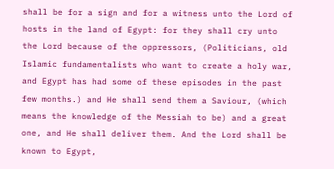shall be for a sign and for a witness unto the Lord of hosts in the land of Egypt: for they shall cry unto the Lord because of the oppressors, (Politicians, old Islamic fundamentalists who want to create a holy war, and Egypt has had some of these episodes in the past few months.) and He shall send them a Saviour, (which means the knowledge of the Messiah to be) and a great one, and He shall deliver them. And the Lord shall be known to Egypt,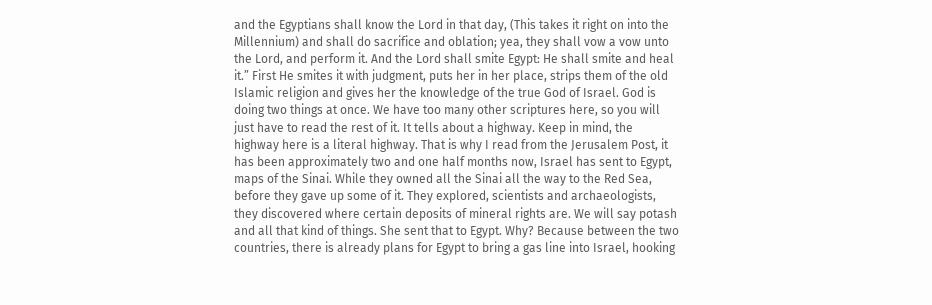and the Egyptians shall know the Lord in that day, (This takes it right on into the Millennium) and shall do sacrifice and oblation; yea, they shall vow a vow unto the Lord, and perform it. And the Lord shall smite Egypt: He shall smite and heal it.” First He smites it with judgment, puts her in her place, strips them of the old Islamic religion and gives her the knowledge of the true God of Israel. God is doing two things at once. We have too many other scriptures here, so you will just have to read the rest of it. It tells about a highway. Keep in mind, the highway here is a literal highway. That is why I read from the Jerusalem Post, it has been approximately two and one half months now, Israel has sent to Egypt, maps of the Sinai. While they owned all the Sinai all the way to the Red Sea, before they gave up some of it. They explored, scientists and archaeologists, they discovered where certain deposits of mineral rights are. We will say potash and all that kind of things. She sent that to Egypt. Why? Because between the two countries, there is already plans for Egypt to bring a gas line into Israel, hooking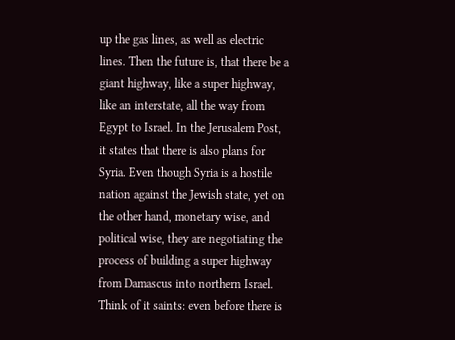up the gas lines, as well as electric lines. Then the future is, that there be a giant highway, like a super highway, like an interstate, all the way from Egypt to Israel. In the Jerusalem Post, it states that there is also plans for Syria. Even though Syria is a hostile nation against the Jewish state, yet on the other hand, monetary wise, and political wise, they are negotiating the process of building a super highway from Damascus into northern Israel. Think of it saints: even before there is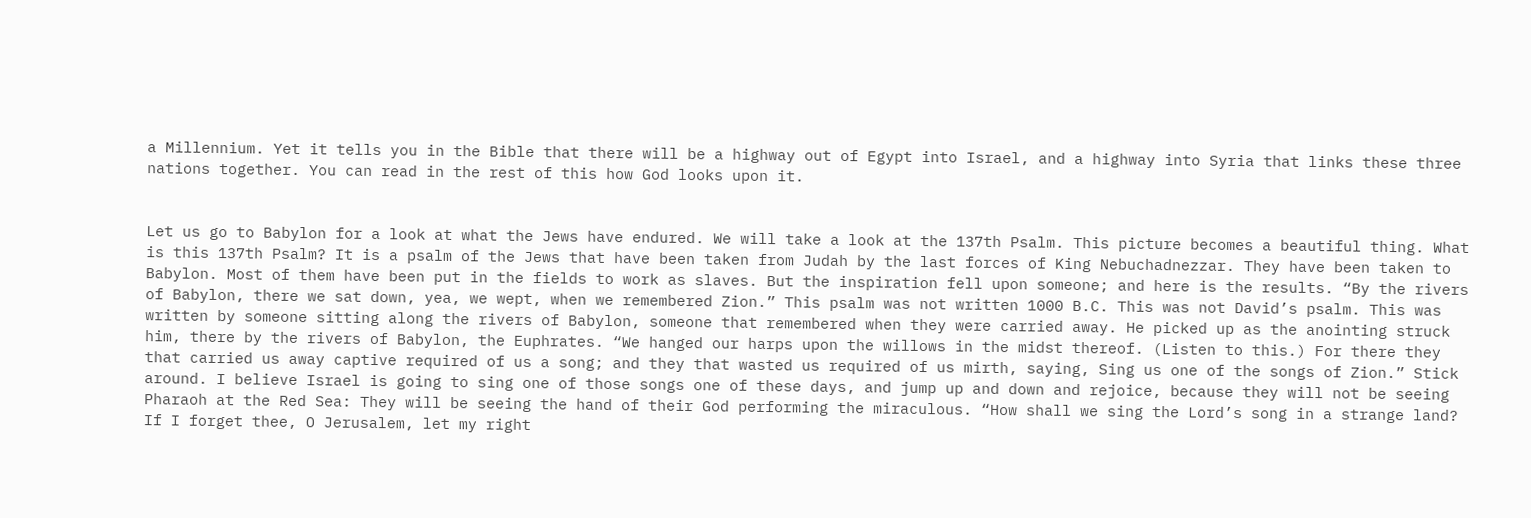a Millennium. Yet it tells you in the Bible that there will be a highway out of Egypt into Israel, and a highway into Syria that links these three nations together. You can read in the rest of this how God looks upon it.


Let us go to Babylon for a look at what the Jews have endured. We will take a look at the 137th Psalm. This picture becomes a beautiful thing. What is this 137th Psalm? It is a psalm of the Jews that have been taken from Judah by the last forces of King Nebuchadnezzar. They have been taken to Babylon. Most of them have been put in the fields to work as slaves. But the inspiration fell upon someone; and here is the results. “By the rivers of Babylon, there we sat down, yea, we wept, when we remembered Zion.” This psalm was not written 1000 B.C. This was not David’s psalm. This was written by someone sitting along the rivers of Babylon, someone that remembered when they were carried away. He picked up as the anointing struck him, there by the rivers of Babylon, the Euphrates. “We hanged our harps upon the willows in the midst thereof. (Listen to this.) For there they that carried us away captive required of us a song; and they that wasted us required of us mirth, saying, Sing us one of the songs of Zion.” Stick around. I believe Israel is going to sing one of those songs one of these days, and jump up and down and rejoice, because they will not be seeing Pharaoh at the Red Sea: They will be seeing the hand of their God performing the miraculous. “How shall we sing the Lord’s song in a strange land? If I forget thee, O Jerusalem, let my right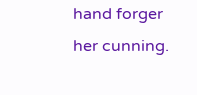hand forger her cunning.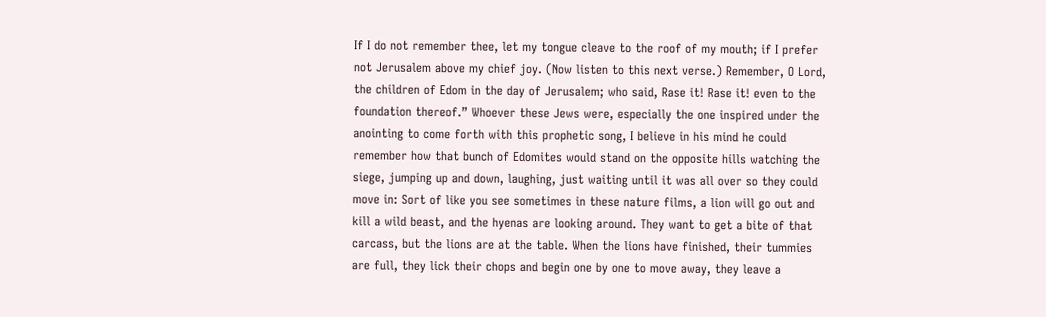If I do not remember thee, let my tongue cleave to the roof of my mouth; if I prefer not Jerusalem above my chief joy. (Now listen to this next verse.) Remember, O Lord, the children of Edom in the day of Jerusalem; who said, Rase it! Rase it! even to the foundation thereof.” Whoever these Jews were, especially the one inspired under the anointing to come forth with this prophetic song, I believe in his mind he could remember how that bunch of Edomites would stand on the opposite hills watching the siege, jumping up and down, laughing, just waiting until it was all over so they could move in: Sort of like you see sometimes in these nature films, a lion will go out and kill a wild beast, and the hyenas are looking around. They want to get a bite of that carcass, but the lions are at the table. When the lions have finished, their tummies are full, they lick their chops and begin one by one to move away, they leave a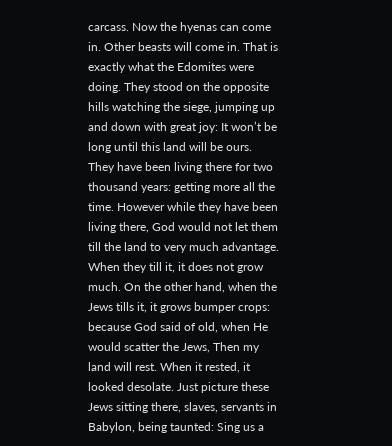carcass. Now the hyenas can come in. Other beasts will come in. That is exactly what the Edomites were doing. They stood on the opposite hills watching the siege, jumping up and down with great joy: It won’t be long until this land will be ours. They have been living there for two thousand years: getting more all the time. However while they have been living there, God would not let them till the land to very much advantage. When they till it, it does not grow much. On the other hand, when the Jews tills it, it grows bumper crops: because God said of old, when He would scatter the Jews, Then my land will rest. When it rested, it looked desolate. Just picture these Jews sitting there, slaves, servants in Babylon, being taunted: Sing us a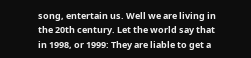song, entertain us. Well we are living in the 20th century. Let the world say that in 1998, or 1999: They are liable to get a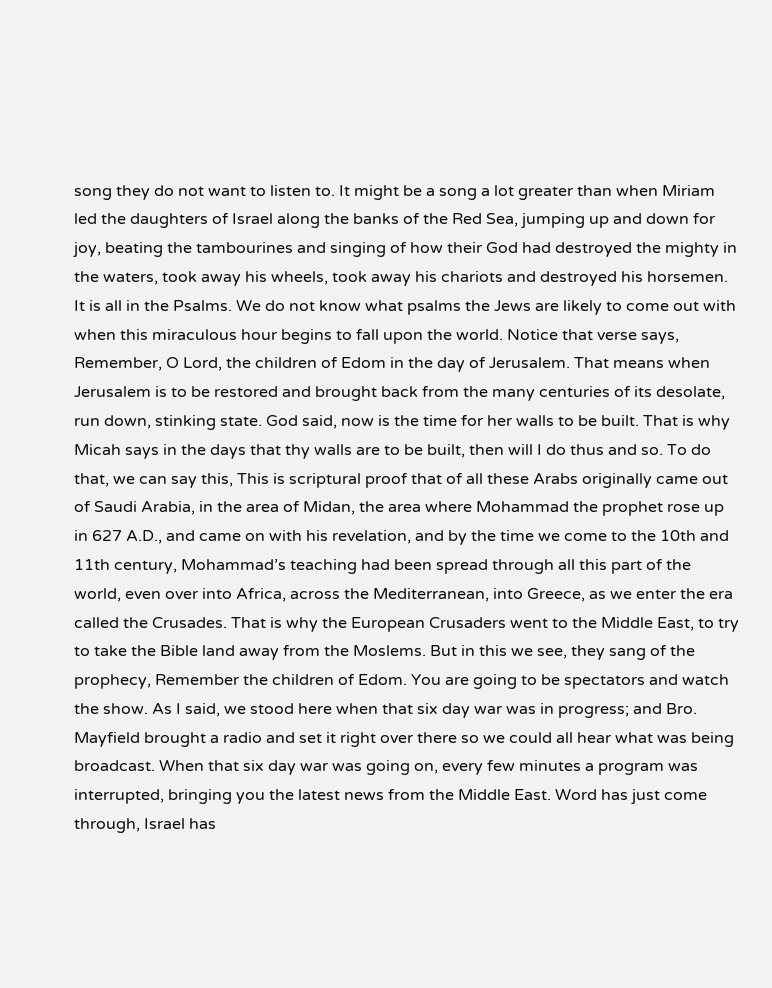song they do not want to listen to. It might be a song a lot greater than when Miriam led the daughters of Israel along the banks of the Red Sea, jumping up and down for joy, beating the tambourines and singing of how their God had destroyed the mighty in the waters, took away his wheels, took away his chariots and destroyed his horsemen. It is all in the Psalms. We do not know what psalms the Jews are likely to come out with when this miraculous hour begins to fall upon the world. Notice that verse says, Remember, O Lord, the children of Edom in the day of Jerusalem. That means when Jerusalem is to be restored and brought back from the many centuries of its desolate, run down, stinking state. God said, now is the time for her walls to be built. That is why Micah says in the days that thy walls are to be built, then will I do thus and so. To do that, we can say this, This is scriptural proof that of all these Arabs originally came out of Saudi Arabia, in the area of Midan, the area where Mohammad the prophet rose up in 627 A.D., and came on with his revelation, and by the time we come to the 10th and 11th century, Mohammad’s teaching had been spread through all this part of the world, even over into Africa, across the Mediterranean, into Greece, as we enter the era called the Crusades. That is why the European Crusaders went to the Middle East, to try to take the Bible land away from the Moslems. But in this we see, they sang of the prophecy, Remember the children of Edom. You are going to be spectators and watch the show. As I said, we stood here when that six day war was in progress; and Bro. Mayfield brought a radio and set it right over there so we could all hear what was being broadcast. When that six day war was going on, every few minutes a program was interrupted, bringing you the latest news from the Middle East. Word has just come through, Israel has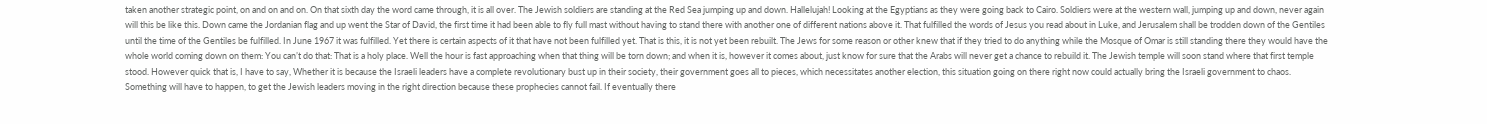taken another strategic point, on and on and on. On that sixth day the word came through, it is all over. The Jewish soldiers are standing at the Red Sea jumping up and down. Hallelujah! Looking at the Egyptians as they were going back to Cairo. Soldiers were at the western wall, jumping up and down, never again will this be like this. Down came the Jordanian flag and up went the Star of David, the first time it had been able to fly full mast without having to stand there with another one of different nations above it. That fulfilled the words of Jesus you read about in Luke, and Jerusalem shall be trodden down of the Gentiles until the time of the Gentiles be fulfilled. In June 1967 it was fulfilled. Yet there is certain aspects of it that have not been fulfilled yet. That is this, it is not yet been rebuilt. The Jews for some reason or other knew that if they tried to do anything while the Mosque of Omar is still standing there they would have the whole world coming down on them: You can’t do that: That is a holy place. Well the hour is fast approaching when that thing will be torn down; and when it is, however it comes about, just know for sure that the Arabs will never get a chance to rebuild it. The Jewish temple will soon stand where that first temple stood. However quick that is, I have to say, Whether it is because the Israeli leaders have a complete revolutionary bust up in their society, their government goes all to pieces, which necessitates another election, this situation going on there right now could actually bring the Israeli government to chaos. Something will have to happen, to get the Jewish leaders moving in the right direction because these prophecies cannot fail. If eventually there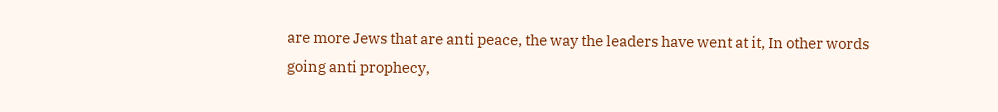are more Jews that are anti peace, the way the leaders have went at it, In other words going anti prophecy,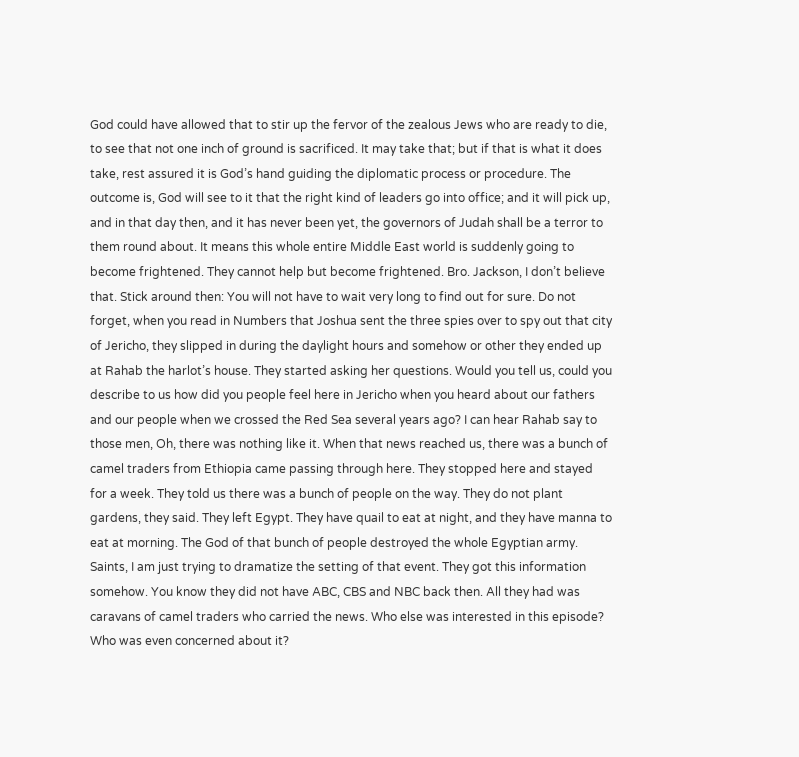God could have allowed that to stir up the fervor of the zealous Jews who are ready to die, to see that not one inch of ground is sacrificed. It may take that; but if that is what it does take, rest assured it is God’s hand guiding the diplomatic process or procedure. The outcome is, God will see to it that the right kind of leaders go into office; and it will pick up, and in that day then, and it has never been yet, the governors of Judah shall be a terror to them round about. It means this whole entire Middle East world is suddenly going to become frightened. They cannot help but become frightened. Bro. Jackson, I don’t believe that. Stick around then: You will not have to wait very long to find out for sure. Do not forget, when you read in Numbers that Joshua sent the three spies over to spy out that city of Jericho, they slipped in during the daylight hours and somehow or other they ended up at Rahab the harlot’s house. They started asking her questions. Would you tell us, could you describe to us how did you people feel here in Jericho when you heard about our fathers and our people when we crossed the Red Sea several years ago? I can hear Rahab say to those men, Oh, there was nothing like it. When that news reached us, there was a bunch of camel traders from Ethiopia came passing through here. They stopped here and stayed for a week. They told us there was a bunch of people on the way. They do not plant gardens, they said. They left Egypt. They have quail to eat at night, and they have manna to eat at morning. The God of that bunch of people destroyed the whole Egyptian army. Saints, I am just trying to dramatize the setting of that event. They got this information somehow. You know they did not have ABC, CBS and NBC back then. All they had was caravans of camel traders who carried the news. Who else was interested in this episode? Who was even concerned about it?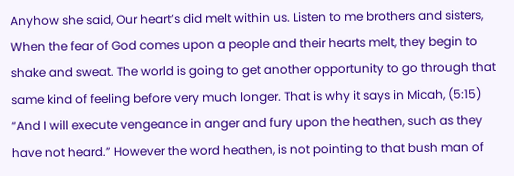Anyhow she said, Our heart’s did melt within us. Listen to me brothers and sisters, When the fear of God comes upon a people and their hearts melt, they begin to shake and sweat. The world is going to get another opportunity to go through that same kind of feeling before very much longer. That is why it says in Micah, (5:15) “And I will execute vengeance in anger and fury upon the heathen, such as they have not heard.” However the word heathen, is not pointing to that bush man of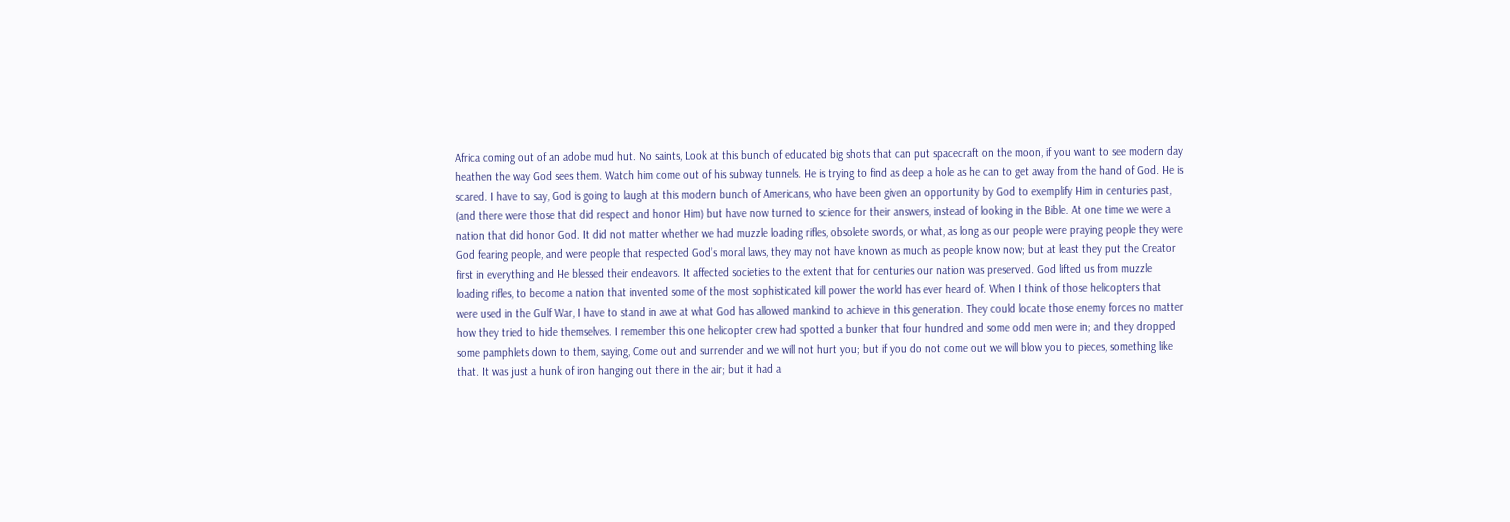Africa coming out of an adobe mud hut. No saints, Look at this bunch of educated big shots that can put spacecraft on the moon, if you want to see modern day heathen the way God sees them. Watch him come out of his subway tunnels. He is trying to find as deep a hole as he can to get away from the hand of God. He is scared. I have to say, God is going to laugh at this modern bunch of Americans, who have been given an opportunity by God to exemplify Him in centuries past, (and there were those that did respect and honor Him) but have now turned to science for their answers, instead of looking in the Bible. At one time we were a nation that did honor God. It did not matter whether we had muzzle loading rifles, obsolete swords, or what, as long as our people were praying people they were God fearing people, and were people that respected God’s moral laws, they may not have known as much as people know now; but at least they put the Creator first in everything and He blessed their endeavors. It affected societies to the extent that for centuries our nation was preserved. God lifted us from muzzle loading rifles, to become a nation that invented some of the most sophisticated kill power the world has ever heard of. When I think of those helicopters that were used in the Gulf War, I have to stand in awe at what God has allowed mankind to achieve in this generation. They could locate those enemy forces no matter how they tried to hide themselves. I remember this one helicopter crew had spotted a bunker that four hundred and some odd men were in; and they dropped some pamphlets down to them, saying, Come out and surrender and we will not hurt you; but if you do not come out we will blow you to pieces, something like that. It was just a hunk of iron hanging out there in the air; but it had a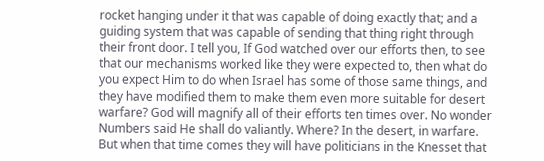rocket hanging under it that was capable of doing exactly that; and a guiding system that was capable of sending that thing right through their front door. I tell you, If God watched over our efforts then, to see that our mechanisms worked like they were expected to, then what do you expect Him to do when Israel has some of those same things, and they have modified them to make them even more suitable for desert warfare? God will magnify all of their efforts ten times over. No wonder Numbers said He shall do valiantly. Where? In the desert, in warfare. But when that time comes they will have politicians in the Knesset that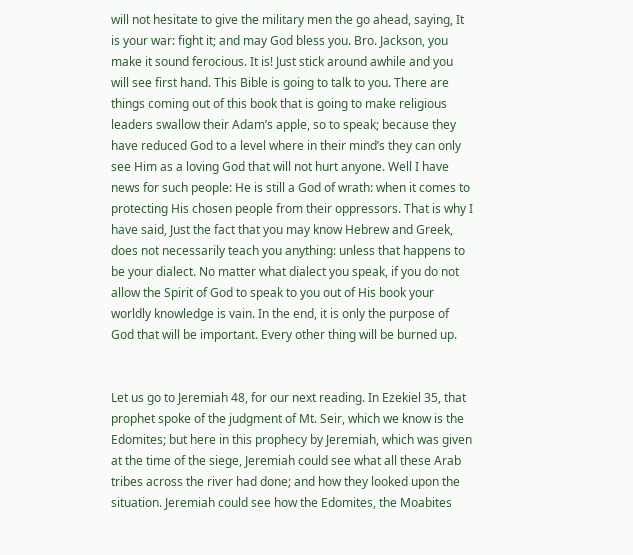will not hesitate to give the military men the go ahead, saying, It is your war: fight it; and may God bless you. Bro. Jackson, you make it sound ferocious. It is! Just stick around awhile and you will see first hand. This Bible is going to talk to you. There are things coming out of this book that is going to make religious leaders swallow their Adam’s apple, so to speak; because they have reduced God to a level where in their mind’s they can only see Him as a loving God that will not hurt anyone. Well I have news for such people: He is still a God of wrath: when it comes to protecting His chosen people from their oppressors. That is why I have said, Just the fact that you may know Hebrew and Greek, does not necessarily teach you anything: unless that happens to be your dialect. No matter what dialect you speak, if you do not allow the Spirit of God to speak to you out of His book your worldly knowledge is vain. In the end, it is only the purpose of God that will be important. Every other thing will be burned up.


Let us go to Jeremiah 48, for our next reading. In Ezekiel 35, that prophet spoke of the judgment of Mt. Seir, which we know is the Edomites; but here in this prophecy by Jeremiah, which was given at the time of the siege, Jeremiah could see what all these Arab tribes across the river had done; and how they looked upon the situation. Jeremiah could see how the Edomites, the Moabites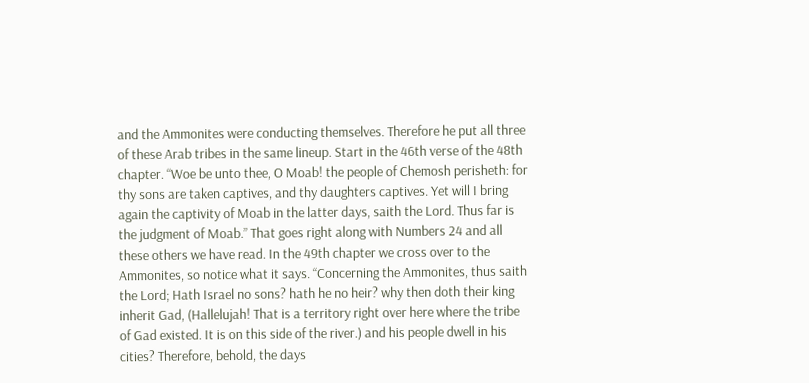and the Ammonites were conducting themselves. Therefore he put all three of these Arab tribes in the same lineup. Start in the 46th verse of the 48th chapter. “Woe be unto thee, O Moab! the people of Chemosh perisheth: for thy sons are taken captives, and thy daughters captives. Yet will I bring again the captivity of Moab in the latter days, saith the Lord. Thus far is the judgment of Moab.” That goes right along with Numbers 24 and all these others we have read. In the 49th chapter we cross over to the Ammonites, so notice what it says. “Concerning the Ammonites, thus saith the Lord; Hath Israel no sons? hath he no heir? why then doth their king inherit Gad, (Hallelujah! That is a territory right over here where the tribe of Gad existed. It is on this side of the river.) and his people dwell in his cities? Therefore, behold, the days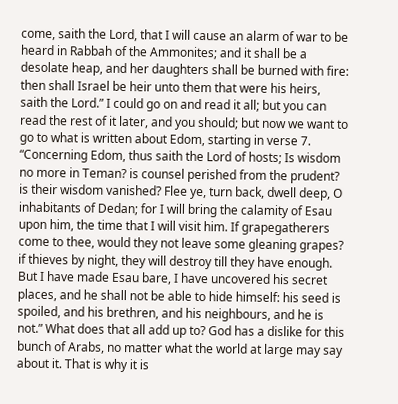come, saith the Lord, that I will cause an alarm of war to be heard in Rabbah of the Ammonites; and it shall be a desolate heap, and her daughters shall be burned with fire: then shall Israel be heir unto them that were his heirs, saith the Lord.” I could go on and read it all; but you can read the rest of it later, and you should; but now we want to go to what is written about Edom, starting in verse 7. “Concerning Edom, thus saith the Lord of hosts; Is wisdom no more in Teman? is counsel perished from the prudent? is their wisdom vanished? Flee ye, turn back, dwell deep, O inhabitants of Dedan; for I will bring the calamity of Esau upon him, the time that I will visit him. If grapegatherers come to thee, would they not leave some gleaning grapes? if thieves by night, they will destroy till they have enough. But I have made Esau bare, I have uncovered his secret places, and he shall not be able to hide himself: his seed is spoiled, and his brethren, and his neighbours, and he is not.” What does that all add up to? God has a dislike for this bunch of Arabs, no matter what the world at large may say about it. That is why it is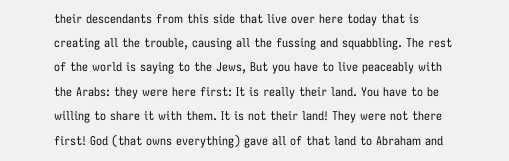their descendants from this side that live over here today that is creating all the trouble, causing all the fussing and squabbling. The rest of the world is saying to the Jews, But you have to live peaceably with the Arabs: they were here first: It is really their land. You have to be willing to share it with them. It is not their land! They were not there first! God (that owns everything) gave all of that land to Abraham and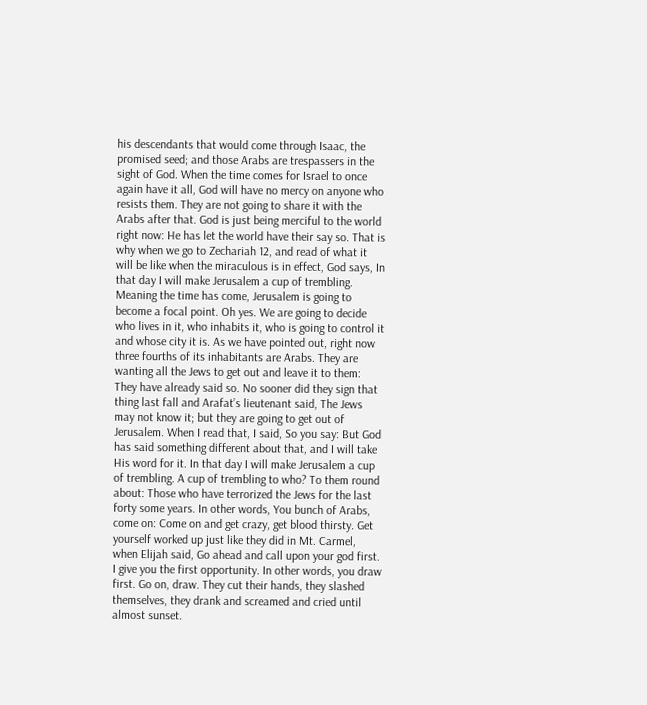his descendants that would come through Isaac, the promised seed; and those Arabs are trespassers in the sight of God. When the time comes for Israel to once again have it all, God will have no mercy on anyone who resists them. They are not going to share it with the Arabs after that. God is just being merciful to the world right now: He has let the world have their say so. That is why when we go to Zechariah 12, and read of what it will be like when the miraculous is in effect, God says, In that day I will make Jerusalem a cup of trembling. Meaning the time has come, Jerusalem is going to become a focal point. Oh yes. We are going to decide who lives in it, who inhabits it, who is going to control it and whose city it is. As we have pointed out, right now three fourths of its inhabitants are Arabs. They are wanting all the Jews to get out and leave it to them: They have already said so. No sooner did they sign that thing last fall and Arafat’s lieutenant said, The Jews may not know it; but they are going to get out of Jerusalem. When I read that, I said, So you say: But God has said something different about that, and I will take His word for it. In that day I will make Jerusalem a cup of trembling. A cup of trembling to who? To them round about: Those who have terrorized the Jews for the last forty some years. In other words, You bunch of Arabs, come on: Come on and get crazy, get blood thirsty. Get yourself worked up just like they did in Mt. Carmel, when Elijah said, Go ahead and call upon your god first. I give you the first opportunity. In other words, you draw first. Go on, draw. They cut their hands, they slashed themselves, they drank and screamed and cried until almost sunset.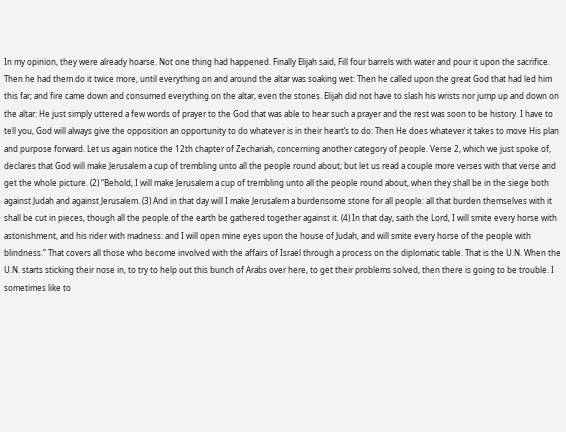In my opinion, they were already hoarse. Not one thing had happened. Finally Elijah said, Fill four barrels with water and pour it upon the sacrifice. Then he had them do it twice more, until everything on and around the altar was soaking wet: Then he called upon the great God that had led him this far; and fire came down and consumed everything on the altar, even the stones. Elijah did not have to slash his wrists nor jump up and down on the altar: He just simply uttered a few words of prayer to the God that was able to hear such a prayer and the rest was soon to be history. I have to tell you, God will always give the opposition an opportunity to do whatever is in their heart’s to do: Then He does whatever it takes to move His plan and purpose forward. Let us again notice the 12th chapter of Zechariah, concerning another category of people. Verse 2, which we just spoke of, declares that God will make Jerusalem a cup of trembling unto all the people round about; but let us read a couple more verses with that verse and get the whole picture. (2) “Behold, I will make Jerusalem a cup of trembling unto all the people round about, when they shall be in the siege both against Judah and against Jerusalem. (3) And in that day will I make Jerusalem a burdensome stone for all people: all that burden themselves with it shall be cut in pieces, though all the people of the earth be gathered together against it. (4) In that day, saith the Lord, I will smite every horse with astonishment, and his rider with madness: and I will open mine eyes upon the house of Judah, and will smite every horse of the people with blindness.” That covers all those who become involved with the affairs of Israel through a process on the diplomatic table. That is the U.N. When the U.N. starts sticking their nose in, to try to help out this bunch of Arabs over here, to get their problems solved, then there is going to be trouble. I sometimes like to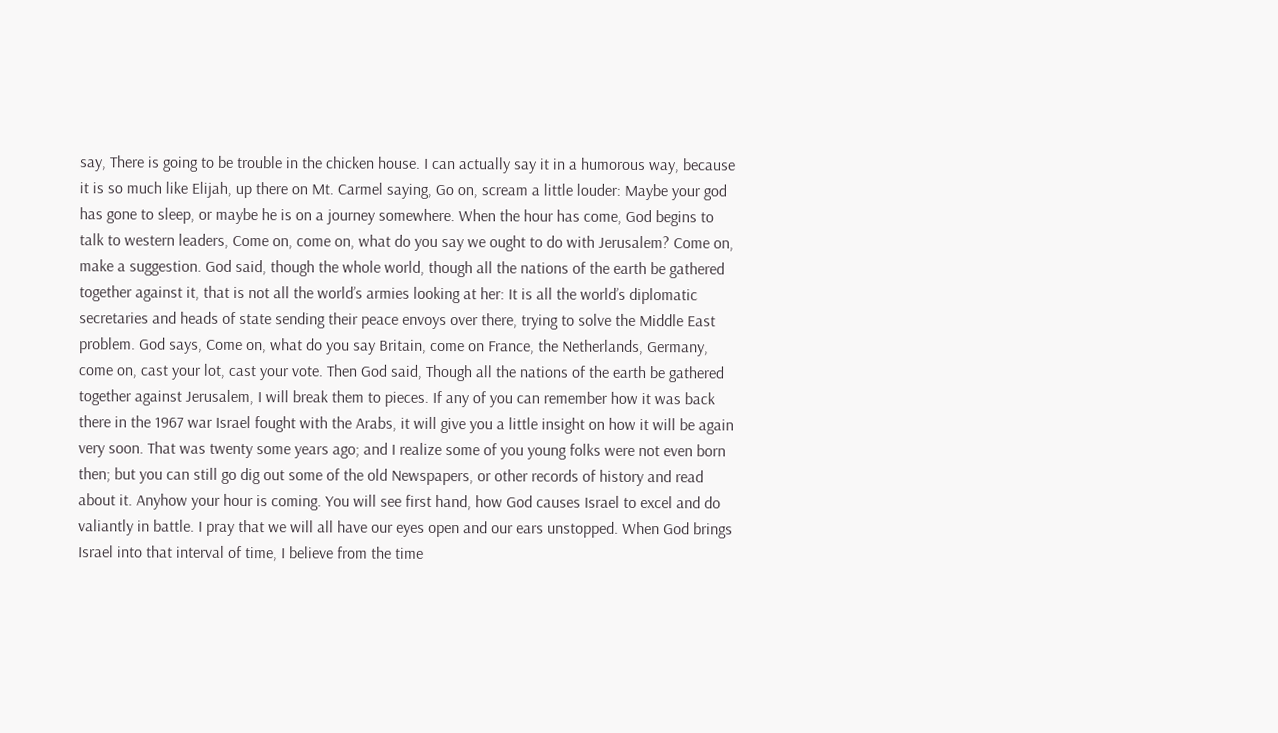say, There is going to be trouble in the chicken house. I can actually say it in a humorous way, because it is so much like Elijah, up there on Mt. Carmel saying, Go on, scream a little louder: Maybe your god has gone to sleep, or maybe he is on a journey somewhere. When the hour has come, God begins to talk to western leaders, Come on, come on, what do you say we ought to do with Jerusalem? Come on, make a suggestion. God said, though the whole world, though all the nations of the earth be gathered together against it, that is not all the world’s armies looking at her: It is all the world’s diplomatic secretaries and heads of state sending their peace envoys over there, trying to solve the Middle East problem. God says, Come on, what do you say Britain, come on France, the Netherlands, Germany, come on, cast your lot, cast your vote. Then God said, Though all the nations of the earth be gathered together against Jerusalem, I will break them to pieces. If any of you can remember how it was back there in the 1967 war Israel fought with the Arabs, it will give you a little insight on how it will be again very soon. That was twenty some years ago; and I realize some of you young folks were not even born then; but you can still go dig out some of the old Newspapers, or other records of history and read about it. Anyhow your hour is coming. You will see first hand, how God causes Israel to excel and do valiantly in battle. I pray that we will all have our eyes open and our ears unstopped. When God brings Israel into that interval of time, I believe from the time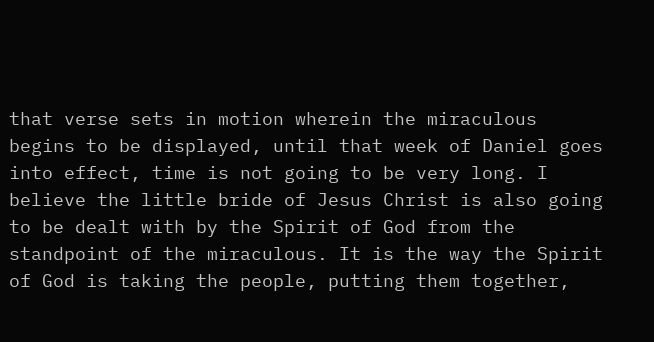that verse sets in motion wherein the miraculous begins to be displayed, until that week of Daniel goes into effect, time is not going to be very long. I believe the little bride of Jesus Christ is also going to be dealt with by the Spirit of God from the standpoint of the miraculous. It is the way the Spirit of God is taking the people, putting them together,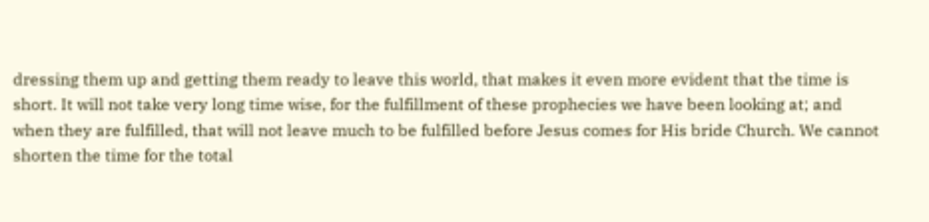dressing them up and getting them ready to leave this world, that makes it even more evident that the time is short. It will not take very long time wise, for the fulfillment of these prophecies we have been looking at; and when they are fulfilled, that will not leave much to be fulfilled before Jesus comes for His bride Church. We cannot shorten the time for the total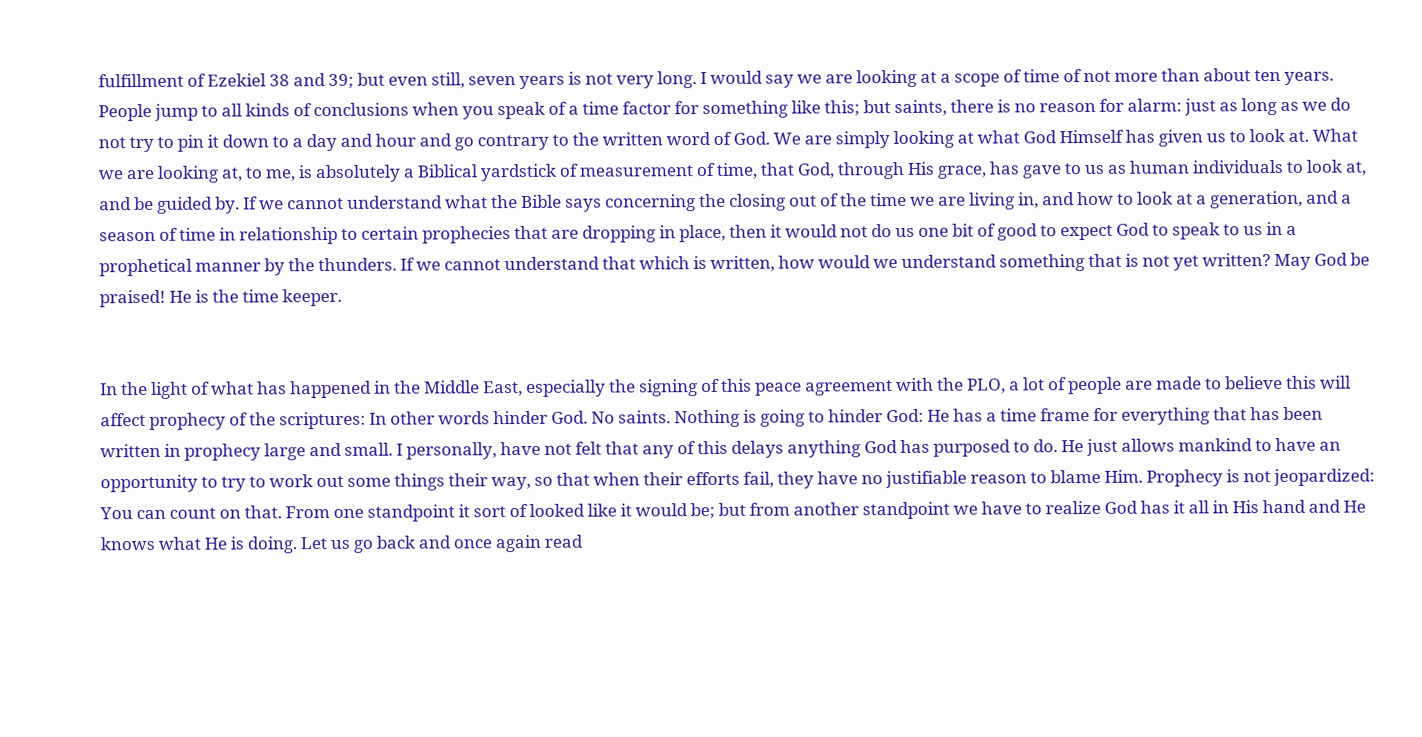fulfillment of Ezekiel 38 and 39; but even still, seven years is not very long. I would say we are looking at a scope of time of not more than about ten years. People jump to all kinds of conclusions when you speak of a time factor for something like this; but saints, there is no reason for alarm: just as long as we do not try to pin it down to a day and hour and go contrary to the written word of God. We are simply looking at what God Himself has given us to look at. What we are looking at, to me, is absolutely a Biblical yardstick of measurement of time, that God, through His grace, has gave to us as human individuals to look at, and be guided by. If we cannot understand what the Bible says concerning the closing out of the time we are living in, and how to look at a generation, and a season of time in relationship to certain prophecies that are dropping in place, then it would not do us one bit of good to expect God to speak to us in a prophetical manner by the thunders. If we cannot understand that which is written, how would we understand something that is not yet written? May God be praised! He is the time keeper.


In the light of what has happened in the Middle East, especially the signing of this peace agreement with the PLO, a lot of people are made to believe this will affect prophecy of the scriptures: In other words hinder God. No saints. Nothing is going to hinder God: He has a time frame for everything that has been written in prophecy large and small. I personally, have not felt that any of this delays anything God has purposed to do. He just allows mankind to have an opportunity to try to work out some things their way, so that when their efforts fail, they have no justifiable reason to blame Him. Prophecy is not jeopardized: You can count on that. From one standpoint it sort of looked like it would be; but from another standpoint we have to realize God has it all in His hand and He knows what He is doing. Let us go back and once again read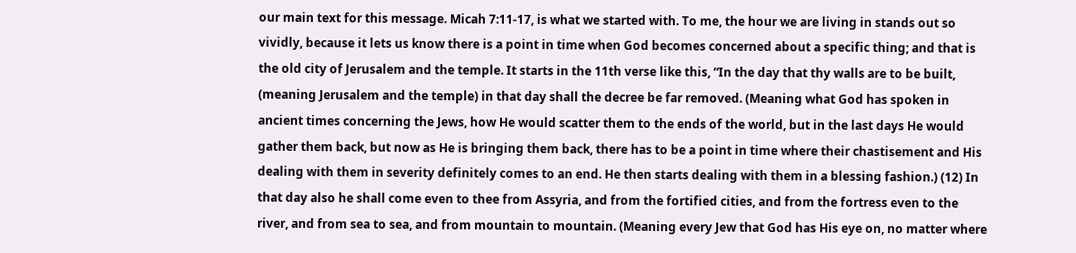our main text for this message. Micah 7:11-17, is what we started with. To me, the hour we are living in stands out so vividly, because it lets us know there is a point in time when God becomes concerned about a specific thing; and that is the old city of Jerusalem and the temple. It starts in the 11th verse like this, “In the day that thy walls are to be built, (meaning Jerusalem and the temple) in that day shall the decree be far removed. (Meaning what God has spoken in ancient times concerning the Jews, how He would scatter them to the ends of the world, but in the last days He would gather them back, but now as He is bringing them back, there has to be a point in time where their chastisement and His dealing with them in severity definitely comes to an end. He then starts dealing with them in a blessing fashion.) (12) In that day also he shall come even to thee from Assyria, and from the fortified cities, and from the fortress even to the river, and from sea to sea, and from mountain to mountain. (Meaning every Jew that God has His eye on, no matter where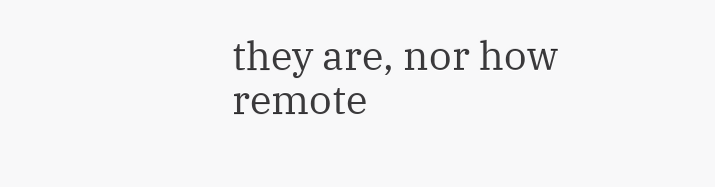they are, nor how remote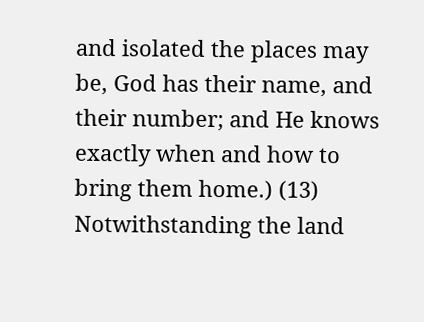and isolated the places may be, God has their name, and their number; and He knows exactly when and how to bring them home.) (13) Notwithstanding the land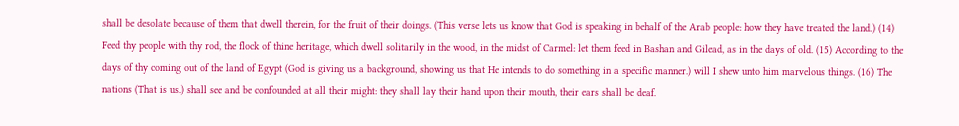shall be desolate because of them that dwell therein, for the fruit of their doings. (This verse lets us know that God is speaking in behalf of the Arab people: how they have treated the land.) (14) Feed thy people with thy rod, the flock of thine heritage, which dwell solitarily in the wood, in the midst of Carmel: let them feed in Bashan and Gilead, as in the days of old. (15) According to the days of thy coming out of the land of Egypt (God is giving us a background, showing us that He intends to do something in a specific manner.) will I shew unto him marvelous things. (16) The nations (That is us.) shall see and be confounded at all their might: they shall lay their hand upon their mouth, their ears shall be deaf.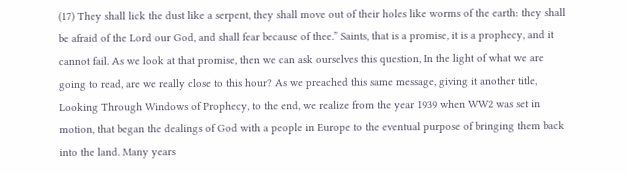(17) They shall lick the dust like a serpent, they shall move out of their holes like worms of the earth: they shall be afraid of the Lord our God, and shall fear because of thee.” Saints, that is a promise, it is a prophecy, and it cannot fail. As we look at that promise, then we can ask ourselves this question, In the light of what we are going to read, are we really close to this hour? As we preached this same message, giving it another title, Looking Through Windows of Prophecy, to the end, we realize from the year 1939 when WW2 was set in motion, that began the dealings of God with a people in Europe to the eventual purpose of bringing them back into the land. Many years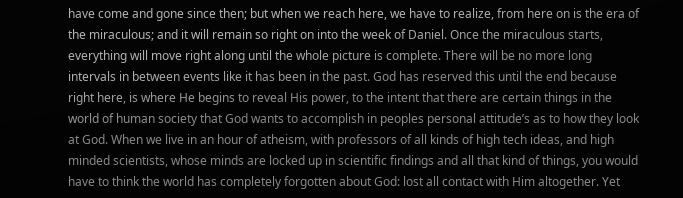have come and gone since then; but when we reach here, we have to realize, from here on is the era of the miraculous; and it will remain so right on into the week of Daniel. Once the miraculous starts, everything will move right along until the whole picture is complete. There will be no more long intervals in between events like it has been in the past. God has reserved this until the end because right here, is where He begins to reveal His power, to the intent that there are certain things in the world of human society that God wants to accomplish in peoples personal attitude’s as to how they look at God. When we live in an hour of atheism, with professors of all kinds of high tech ideas, and high minded scientists, whose minds are locked up in scientific findings and all that kind of things, you would have to think the world has completely forgotten about God: lost all contact with Him altogether. Yet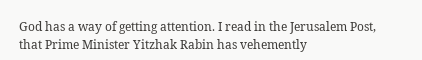God has a way of getting attention. I read in the Jerusalem Post, that Prime Minister Yitzhak Rabin has vehemently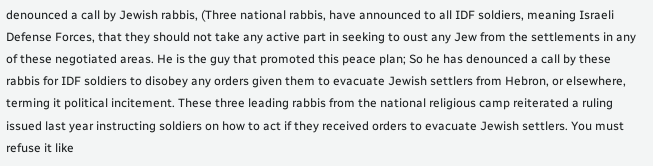denounced a call by Jewish rabbis, (Three national rabbis, have announced to all IDF soldiers, meaning Israeli Defense Forces, that they should not take any active part in seeking to oust any Jew from the settlements in any of these negotiated areas. He is the guy that promoted this peace plan; So he has denounced a call by these rabbis for IDF soldiers to disobey any orders given them to evacuate Jewish settlers from Hebron, or elsewhere, terming it political incitement. These three leading rabbis from the national religious camp reiterated a ruling issued last year instructing soldiers on how to act if they received orders to evacuate Jewish settlers. You must refuse it like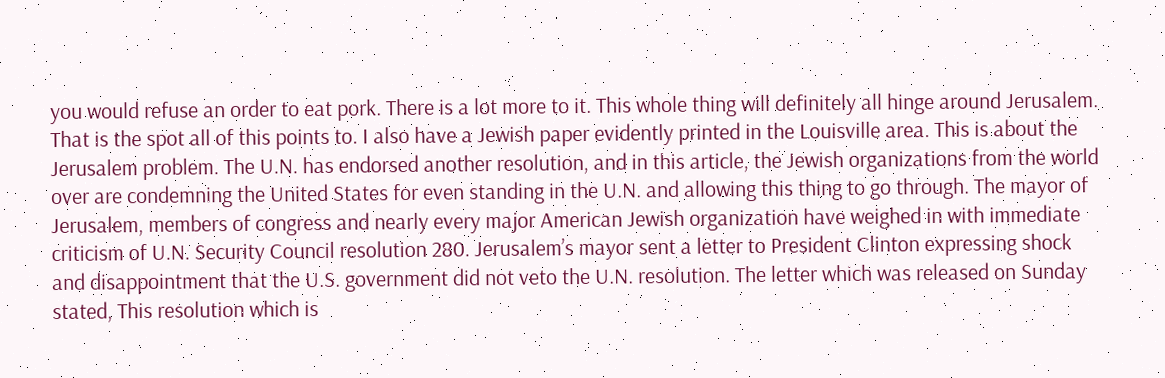you would refuse an order to eat pork. There is a lot more to it. This whole thing will definitely all hinge around Jerusalem. That is the spot all of this points to. I also have a Jewish paper evidently printed in the Louisville area. This is about the Jerusalem problem. The U.N. has endorsed another resolution, and in this article, the Jewish organizations from the world over are condemning the United States for even standing in the U.N. and allowing this thing to go through. The mayor of Jerusalem, members of congress and nearly every major American Jewish organization have weighed in with immediate criticism of U.N. Security Council resolution 280. Jerusalem’s mayor sent a letter to President Clinton expressing shock and disappointment that the U.S. government did not veto the U.N. resolution. The letter which was released on Sunday stated, This resolution which is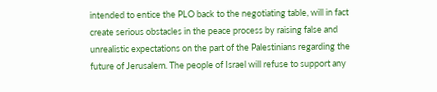intended to entice the PLO back to the negotiating table, will in fact create serious obstacles in the peace process by raising false and unrealistic expectations on the part of the Palestinians regarding the future of Jerusalem. The people of Israel will refuse to support any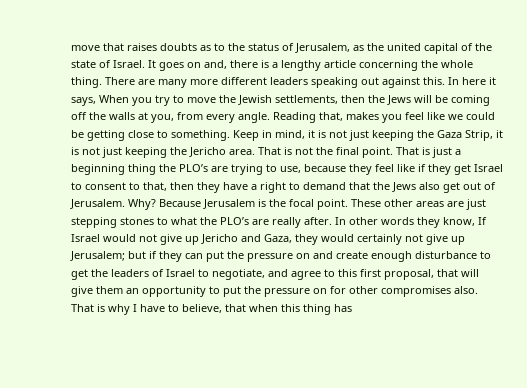move that raises doubts as to the status of Jerusalem, as the united capital of the state of Israel. It goes on and, there is a lengthy article concerning the whole thing. There are many more different leaders speaking out against this. In here it says, When you try to move the Jewish settlements, then the Jews will be coming off the walls at you, from every angle. Reading that, makes you feel like we could be getting close to something. Keep in mind, it is not just keeping the Gaza Strip, it is not just keeping the Jericho area. That is not the final point. That is just a beginning thing the PLO’s are trying to use, because they feel like if they get Israel to consent to that, then they have a right to demand that the Jews also get out of Jerusalem. Why? Because Jerusalem is the focal point. These other areas are just stepping stones to what the PLO’s are really after. In other words they know, If Israel would not give up Jericho and Gaza, they would certainly not give up Jerusalem; but if they can put the pressure on and create enough disturbance to get the leaders of Israel to negotiate, and agree to this first proposal, that will give them an opportunity to put the pressure on for other compromises also. That is why I have to believe, that when this thing has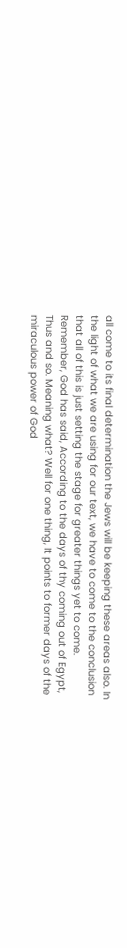all come to its final determination the Jews will be keeping these areas also. In the light of what we are using for our text, we have to come to the conclusion that all of this is just setting the stage for greater things yet to come. Remember, God has said, According to the days of thy coming out of Egypt, Thus and so. Meaning what? Well for one thing, It points to former days of the miraculous power of God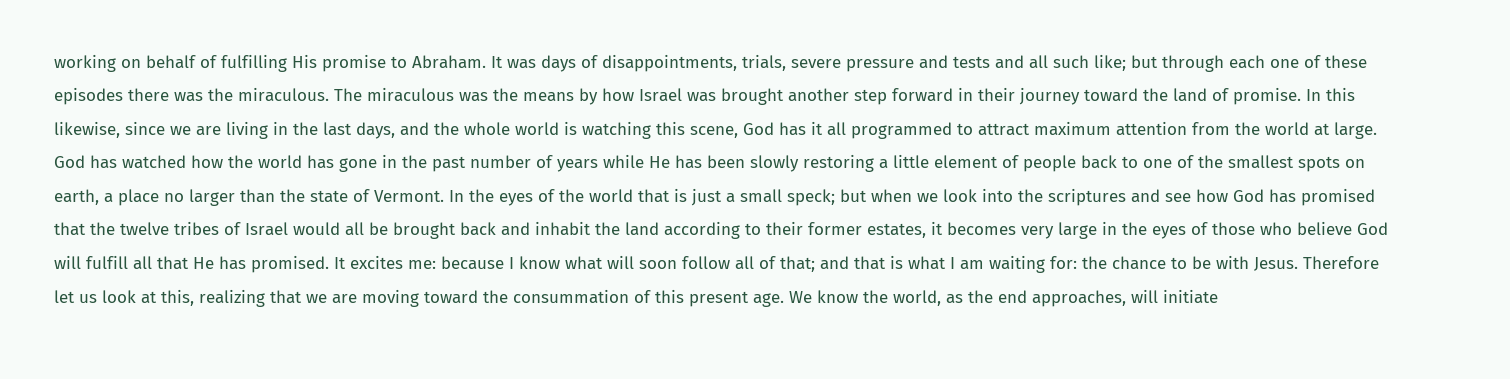working on behalf of fulfilling His promise to Abraham. It was days of disappointments, trials, severe pressure and tests and all such like; but through each one of these episodes there was the miraculous. The miraculous was the means by how Israel was brought another step forward in their journey toward the land of promise. In this likewise, since we are living in the last days, and the whole world is watching this scene, God has it all programmed to attract maximum attention from the world at large. God has watched how the world has gone in the past number of years while He has been slowly restoring a little element of people back to one of the smallest spots on earth, a place no larger than the state of Vermont. In the eyes of the world that is just a small speck; but when we look into the scriptures and see how God has promised that the twelve tribes of Israel would all be brought back and inhabit the land according to their former estates, it becomes very large in the eyes of those who believe God will fulfill all that He has promised. It excites me: because I know what will soon follow all of that; and that is what I am waiting for: the chance to be with Jesus. Therefore let us look at this, realizing that we are moving toward the consummation of this present age. We know the world, as the end approaches, will initiate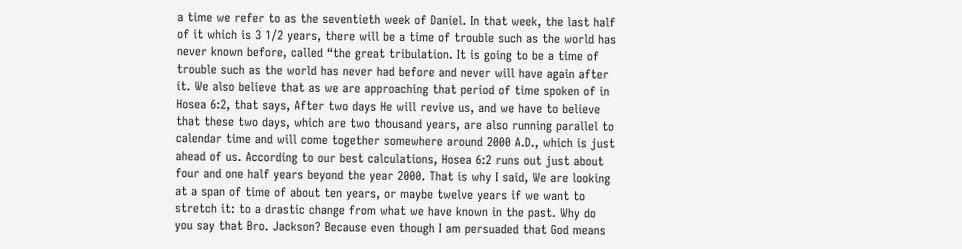a time we refer to as the seventieth week of Daniel. In that week, the last half of it which is 3 1/2 years, there will be a time of trouble such as the world has never known before, called “the great tribulation. It is going to be a time of trouble such as the world has never had before and never will have again after it. We also believe that as we are approaching that period of time spoken of in Hosea 6:2, that says, After two days He will revive us, and we have to believe that these two days, which are two thousand years, are also running parallel to calendar time and will come together somewhere around 2000 A.D., which is just ahead of us. According to our best calculations, Hosea 6:2 runs out just about four and one half years beyond the year 2000. That is why I said, We are looking at a span of time of about ten years, or maybe twelve years if we want to stretch it: to a drastic change from what we have known in the past. Why do you say that Bro. Jackson? Because even though I am persuaded that God means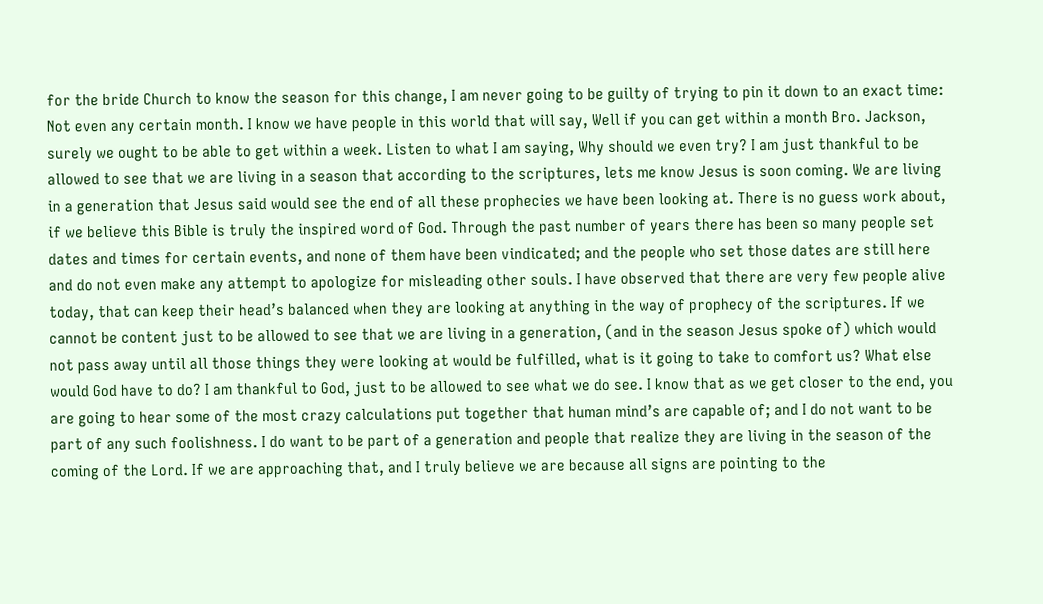for the bride Church to know the season for this change, I am never going to be guilty of trying to pin it down to an exact time: Not even any certain month. I know we have people in this world that will say, Well if you can get within a month Bro. Jackson, surely we ought to be able to get within a week. Listen to what I am saying, Why should we even try? I am just thankful to be allowed to see that we are living in a season that according to the scriptures, lets me know Jesus is soon coming. We are living in a generation that Jesus said would see the end of all these prophecies we have been looking at. There is no guess work about, if we believe this Bible is truly the inspired word of God. Through the past number of years there has been so many people set dates and times for certain events, and none of them have been vindicated; and the people who set those dates are still here and do not even make any attempt to apologize for misleading other souls. I have observed that there are very few people alive today, that can keep their head’s balanced when they are looking at anything in the way of prophecy of the scriptures. If we cannot be content just to be allowed to see that we are living in a generation, (and in the season Jesus spoke of) which would not pass away until all those things they were looking at would be fulfilled, what is it going to take to comfort us? What else would God have to do? I am thankful to God, just to be allowed to see what we do see. I know that as we get closer to the end, you are going to hear some of the most crazy calculations put together that human mind’s are capable of; and I do not want to be part of any such foolishness. I do want to be part of a generation and people that realize they are living in the season of the coming of the Lord. If we are approaching that, and I truly believe we are because all signs are pointing to the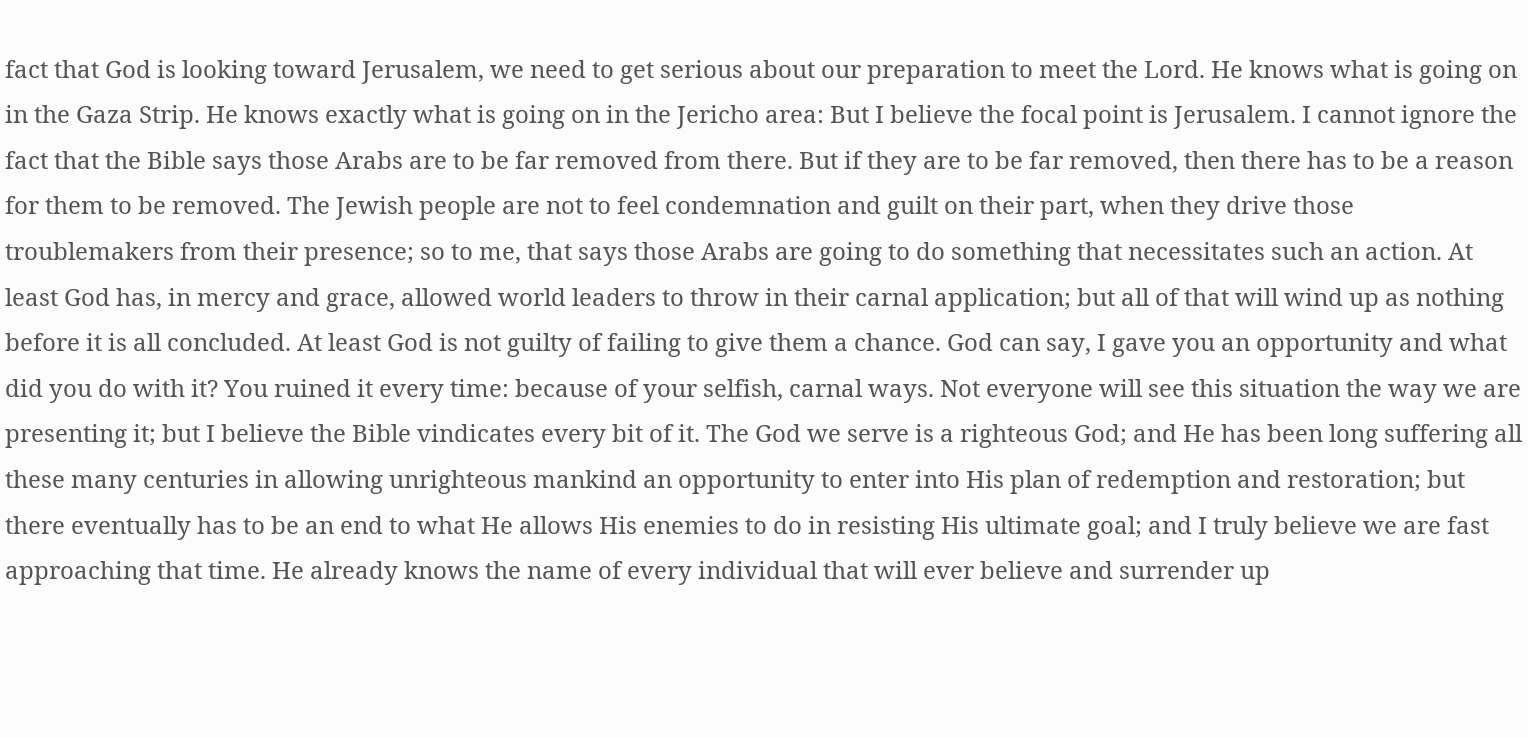fact that God is looking toward Jerusalem, we need to get serious about our preparation to meet the Lord. He knows what is going on in the Gaza Strip. He knows exactly what is going on in the Jericho area: But I believe the focal point is Jerusalem. I cannot ignore the fact that the Bible says those Arabs are to be far removed from there. But if they are to be far removed, then there has to be a reason for them to be removed. The Jewish people are not to feel condemnation and guilt on their part, when they drive those troublemakers from their presence; so to me, that says those Arabs are going to do something that necessitates such an action. At least God has, in mercy and grace, allowed world leaders to throw in their carnal application; but all of that will wind up as nothing before it is all concluded. At least God is not guilty of failing to give them a chance. God can say, I gave you an opportunity and what did you do with it? You ruined it every time: because of your selfish, carnal ways. Not everyone will see this situation the way we are presenting it; but I believe the Bible vindicates every bit of it. The God we serve is a righteous God; and He has been long suffering all these many centuries in allowing unrighteous mankind an opportunity to enter into His plan of redemption and restoration; but there eventually has to be an end to what He allows His enemies to do in resisting His ultimate goal; and I truly believe we are fast approaching that time. He already knows the name of every individual that will ever believe and surrender up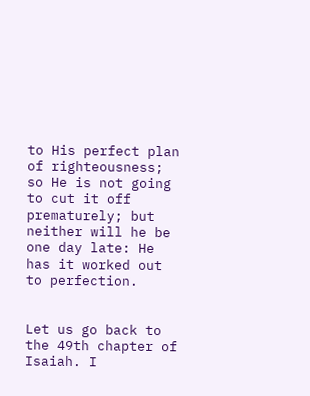to His perfect plan of righteousness; so He is not going to cut it off prematurely; but neither will he be one day late: He has it worked out to perfection.


Let us go back to the 49th chapter of Isaiah. I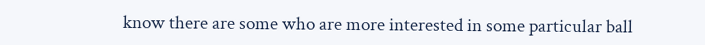know there are some who are more interested in some particular ball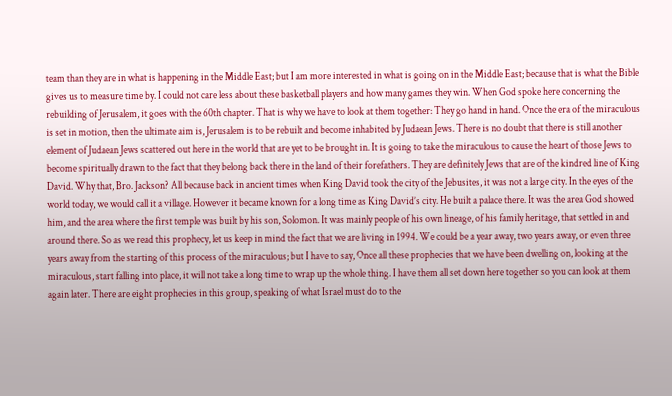team than they are in what is happening in the Middle East; but I am more interested in what is going on in the Middle East; because that is what the Bible gives us to measure time by. I could not care less about these basketball players and how many games they win. When God spoke here concerning the rebuilding of Jerusalem, it goes with the 60th chapter. That is why we have to look at them together: They go hand in hand. Once the era of the miraculous is set in motion, then the ultimate aim is, Jerusalem is to be rebuilt and become inhabited by Judaean Jews. There is no doubt that there is still another element of Judaean Jews scattered out here in the world that are yet to be brought in. It is going to take the miraculous to cause the heart of those Jews to become spiritually drawn to the fact that they belong back there in the land of their forefathers. They are definitely Jews that are of the kindred line of King David. Why that, Bro. Jackson? All because back in ancient times when King David took the city of the Jebusites, it was not a large city. In the eyes of the world today, we would call it a village. However it became known for a long time as King David’s city. He built a palace there. It was the area God showed him, and the area where the first temple was built by his son, Solomon. It was mainly people of his own lineage, of his family heritage, that settled in and around there. So as we read this prophecy, let us keep in mind the fact that we are living in 1994. We could be a year away, two years away, or even three years away from the starting of this process of the miraculous; but I have to say, Once all these prophecies that we have been dwelling on, looking at the miraculous, start falling into place, it will not take a long time to wrap up the whole thing. I have them all set down here together so you can look at them again later. There are eight prophecies in this group, speaking of what Israel must do to the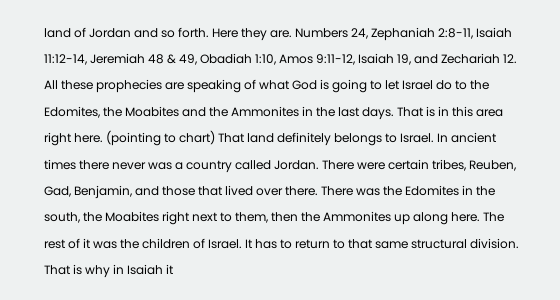land of Jordan and so forth. Here they are. Numbers 24, Zephaniah 2:8-11, Isaiah 11:12-14, Jeremiah 48 & 49, Obadiah 1:10, Amos 9:11-12, Isaiah 19, and Zechariah 12. All these prophecies are speaking of what God is going to let Israel do to the Edomites, the Moabites and the Ammonites in the last days. That is in this area right here. (pointing to chart) That land definitely belongs to Israel. In ancient times there never was a country called Jordan. There were certain tribes, Reuben, Gad, Benjamin, and those that lived over there. There was the Edomites in the south, the Moabites right next to them, then the Ammonites up along here. The rest of it was the children of Israel. It has to return to that same structural division. That is why in Isaiah it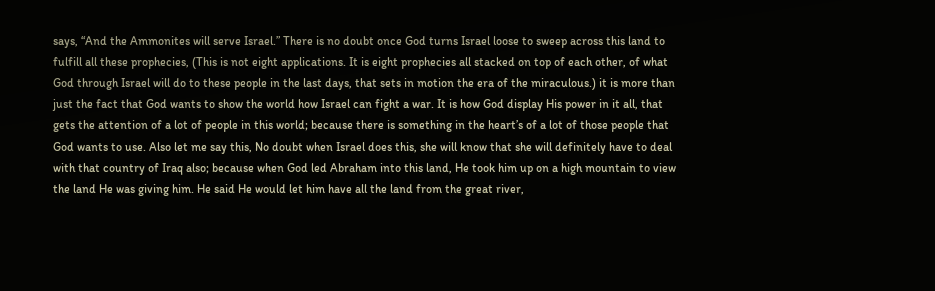says, “And the Ammonites will serve Israel.” There is no doubt once God turns Israel loose to sweep across this land to fulfill all these prophecies, (This is not eight applications. It is eight prophecies all stacked on top of each other, of what God through Israel will do to these people in the last days, that sets in motion the era of the miraculous.) it is more than just the fact that God wants to show the world how Israel can fight a war. It is how God display His power in it all, that gets the attention of a lot of people in this world; because there is something in the heart’s of a lot of those people that God wants to use. Also let me say this, No doubt when Israel does this, she will know that she will definitely have to deal with that country of Iraq also; because when God led Abraham into this land, He took him up on a high mountain to view the land He was giving him. He said He would let him have all the land from the great river,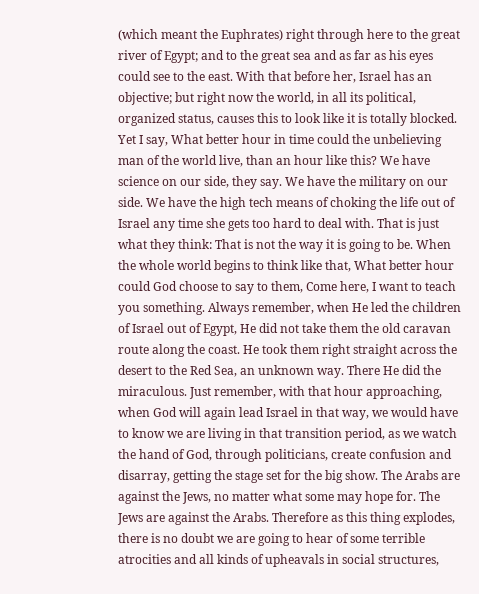(which meant the Euphrates) right through here to the great river of Egypt; and to the great sea and as far as his eyes could see to the east. With that before her, Israel has an objective; but right now the world, in all its political, organized status, causes this to look like it is totally blocked. Yet I say, What better hour in time could the unbelieving man of the world live, than an hour like this? We have science on our side, they say. We have the military on our side. We have the high tech means of choking the life out of Israel any time she gets too hard to deal with. That is just what they think: That is not the way it is going to be. When the whole world begins to think like that, What better hour could God choose to say to them, Come here, I want to teach you something. Always remember, when He led the children of Israel out of Egypt, He did not take them the old caravan route along the coast. He took them right straight across the desert to the Red Sea, an unknown way. There He did the miraculous. Just remember, with that hour approaching, when God will again lead Israel in that way, we would have to know we are living in that transition period, as we watch the hand of God, through politicians, create confusion and disarray, getting the stage set for the big show. The Arabs are against the Jews, no matter what some may hope for. The Jews are against the Arabs. Therefore as this thing explodes, there is no doubt we are going to hear of some terrible atrocities and all kinds of upheavals in social structures,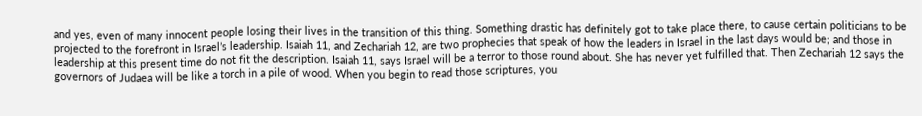and yes, even of many innocent people losing their lives in the transition of this thing. Something drastic has definitely got to take place there, to cause certain politicians to be projected to the forefront in Israel’s leadership. Isaiah 11, and Zechariah 12, are two prophecies that speak of how the leaders in Israel in the last days would be; and those in leadership at this present time do not fit the description. Isaiah 11, says Israel will be a terror to those round about. She has never yet fulfilled that. Then Zechariah 12 says the governors of Judaea will be like a torch in a pile of wood. When you begin to read those scriptures, you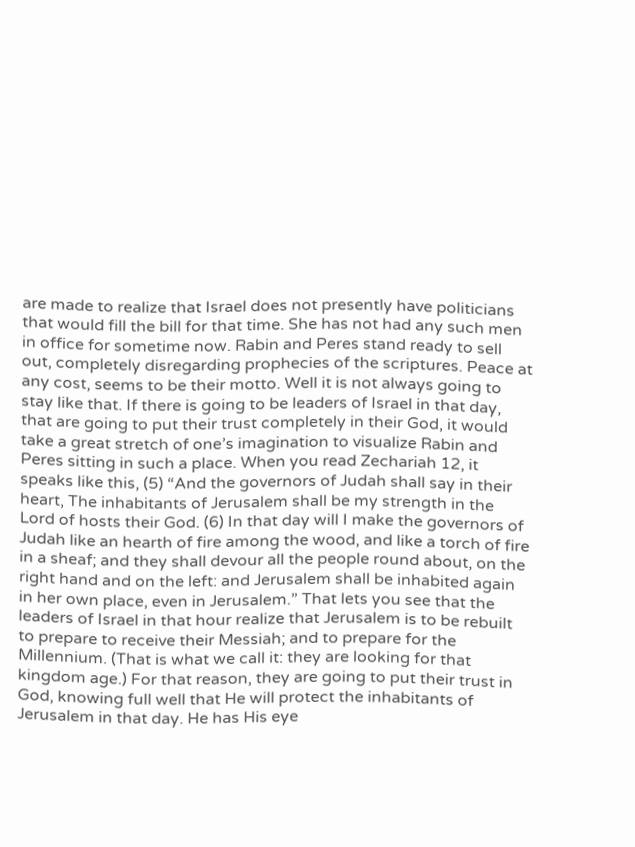are made to realize that Israel does not presently have politicians that would fill the bill for that time. She has not had any such men in office for sometime now. Rabin and Peres stand ready to sell out, completely disregarding prophecies of the scriptures. Peace at any cost, seems to be their motto. Well it is not always going to stay like that. If there is going to be leaders of Israel in that day, that are going to put their trust completely in their God, it would take a great stretch of one’s imagination to visualize Rabin and Peres sitting in such a place. When you read Zechariah 12, it speaks like this, (5) “And the governors of Judah shall say in their heart, The inhabitants of Jerusalem shall be my strength in the Lord of hosts their God. (6) In that day will I make the governors of Judah like an hearth of fire among the wood, and like a torch of fire in a sheaf; and they shall devour all the people round about, on the right hand and on the left: and Jerusalem shall be inhabited again in her own place, even in Jerusalem.” That lets you see that the leaders of Israel in that hour realize that Jerusalem is to be rebuilt to prepare to receive their Messiah; and to prepare for the Millennium. (That is what we call it: they are looking for that kingdom age.) For that reason, they are going to put their trust in God, knowing full well that He will protect the inhabitants of Jerusalem in that day. He has His eye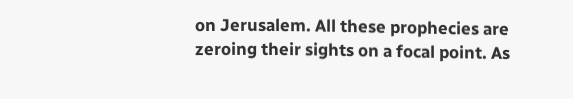on Jerusalem. All these prophecies are zeroing their sights on a focal point. As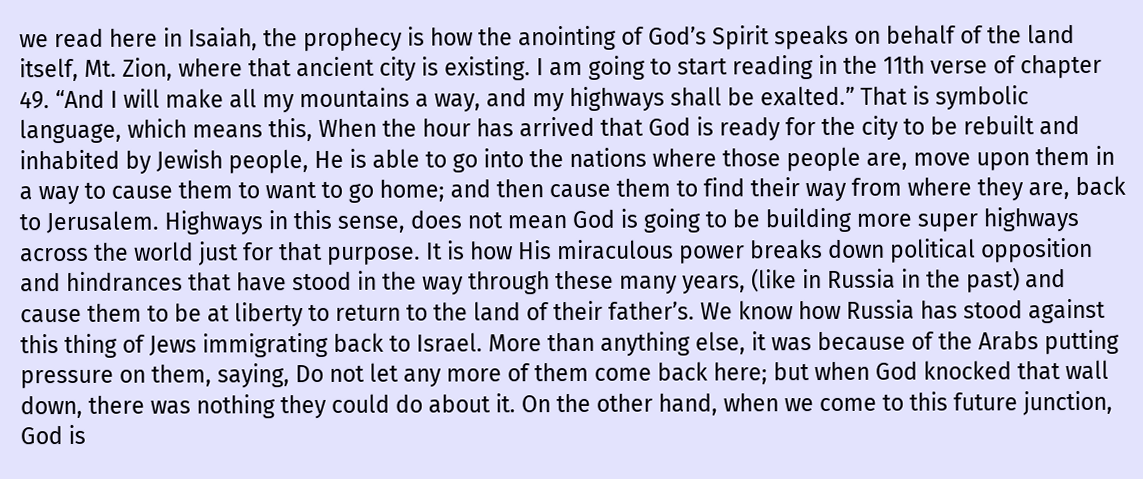we read here in Isaiah, the prophecy is how the anointing of God’s Spirit speaks on behalf of the land itself, Mt. Zion, where that ancient city is existing. I am going to start reading in the 11th verse of chapter 49. “And I will make all my mountains a way, and my highways shall be exalted.” That is symbolic language, which means this, When the hour has arrived that God is ready for the city to be rebuilt and inhabited by Jewish people, He is able to go into the nations where those people are, move upon them in a way to cause them to want to go home; and then cause them to find their way from where they are, back to Jerusalem. Highways in this sense, does not mean God is going to be building more super highways across the world just for that purpose. It is how His miraculous power breaks down political opposition and hindrances that have stood in the way through these many years, (like in Russia in the past) and cause them to be at liberty to return to the land of their father’s. We know how Russia has stood against this thing of Jews immigrating back to Israel. More than anything else, it was because of the Arabs putting pressure on them, saying, Do not let any more of them come back here; but when God knocked that wall down, there was nothing they could do about it. On the other hand, when we come to this future junction, God is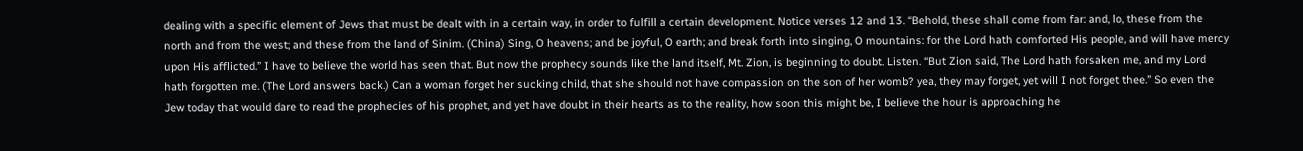dealing with a specific element of Jews that must be dealt with in a certain way, in order to fulfill a certain development. Notice verses 12 and 13. “Behold, these shall come from far: and, lo, these from the north and from the west; and these from the land of Sinim. (China) Sing, O heavens; and be joyful, O earth; and break forth into singing, O mountains: for the Lord hath comforted His people, and will have mercy upon His afflicted.” I have to believe the world has seen that. But now the prophecy sounds like the land itself, Mt. Zion, is beginning to doubt. Listen. “But Zion said, The Lord hath forsaken me, and my Lord hath forgotten me. (The Lord answers back.) Can a woman forget her sucking child, that she should not have compassion on the son of her womb? yea, they may forget, yet will I not forget thee.” So even the Jew today that would dare to read the prophecies of his prophet, and yet have doubt in their hearts as to the reality, how soon this might be, I believe the hour is approaching he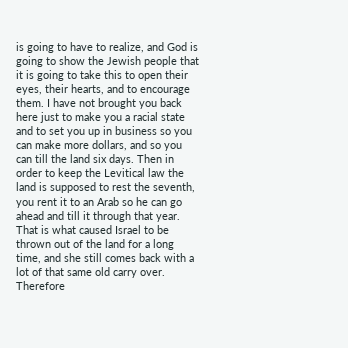is going to have to realize, and God is going to show the Jewish people that it is going to take this to open their eyes, their hearts, and to encourage them. I have not brought you back here just to make you a racial state and to set you up in business so you can make more dollars, and so you can till the land six days. Then in order to keep the Levitical law the land is supposed to rest the seventh, you rent it to an Arab so he can go ahead and till it through that year. That is what caused Israel to be thrown out of the land for a long time, and she still comes back with a lot of that same old carry over. Therefore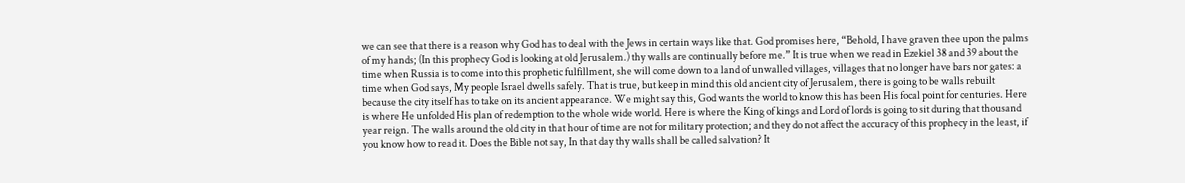we can see that there is a reason why God has to deal with the Jews in certain ways like that. God promises here, “Behold, I have graven thee upon the palms of my hands; (In this prophecy God is looking at old Jerusalem.) thy walls are continually before me.” It is true when we read in Ezekiel 38 and 39 about the time when Russia is to come into this prophetic fulfillment, she will come down to a land of unwalled villages, villages that no longer have bars nor gates: a time when God says, My people Israel dwells safely. That is true, but keep in mind this old ancient city of Jerusalem, there is going to be walls rebuilt because the city itself has to take on its ancient appearance. We might say this, God wants the world to know this has been His focal point for centuries. Here is where He unfolded His plan of redemption to the whole wide world. Here is where the King of kings and Lord of lords is going to sit during that thousand year reign. The walls around the old city in that hour of time are not for military protection; and they do not affect the accuracy of this prophecy in the least, if you know how to read it. Does the Bible not say, In that day thy walls shall be called salvation? It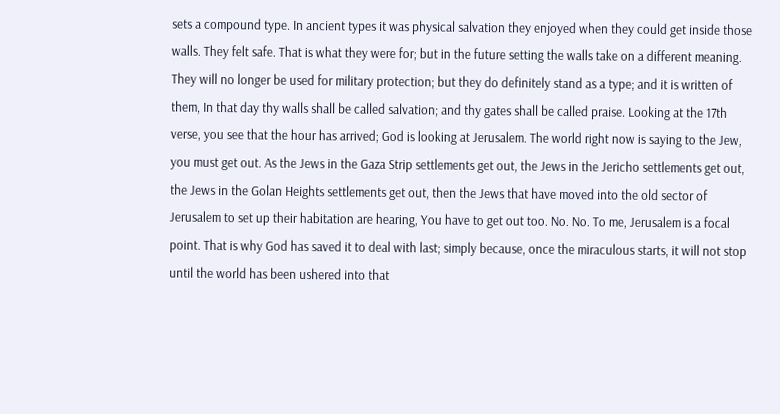sets a compound type. In ancient types it was physical salvation they enjoyed when they could get inside those walls. They felt safe. That is what they were for; but in the future setting the walls take on a different meaning. They will no longer be used for military protection; but they do definitely stand as a type; and it is written of them, In that day thy walls shall be called salvation; and thy gates shall be called praise. Looking at the 17th verse, you see that the hour has arrived; God is looking at Jerusalem. The world right now is saying to the Jew, you must get out. As the Jews in the Gaza Strip settlements get out, the Jews in the Jericho settlements get out, the Jews in the Golan Heights settlements get out, then the Jews that have moved into the old sector of Jerusalem to set up their habitation are hearing, You have to get out too. No. No. To me, Jerusalem is a focal point. That is why God has saved it to deal with last; simply because, once the miraculous starts, it will not stop until the world has been ushered into that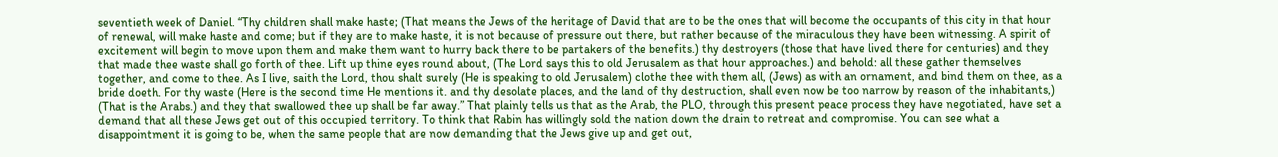seventieth week of Daniel. “Thy children shall make haste; (That means the Jews of the heritage of David that are to be the ones that will become the occupants of this city in that hour of renewal, will make haste and come; but if they are to make haste, it is not because of pressure out there, but rather because of the miraculous they have been witnessing. A spirit of excitement will begin to move upon them and make them want to hurry back there to be partakers of the benefits.) thy destroyers (those that have lived there for centuries) and they that made thee waste shall go forth of thee. Lift up thine eyes round about, (The Lord says this to old Jerusalem as that hour approaches.) and behold: all these gather themselves together, and come to thee. As I live, saith the Lord, thou shalt surely (He is speaking to old Jerusalem) clothe thee with them all, (Jews) as with an ornament, and bind them on thee, as a bride doeth. For thy waste (Here is the second time He mentions it. and thy desolate places, and the land of thy destruction, shall even now be too narrow by reason of the inhabitants,) (That is the Arabs.) and they that swallowed thee up shall be far away.” That plainly tells us that as the Arab, the PLO, through this present peace process they have negotiated, have set a demand that all these Jews get out of this occupied territory. To think that Rabin has willingly sold the nation down the drain to retreat and compromise. You can see what a disappointment it is going to be, when the same people that are now demanding that the Jews give up and get out,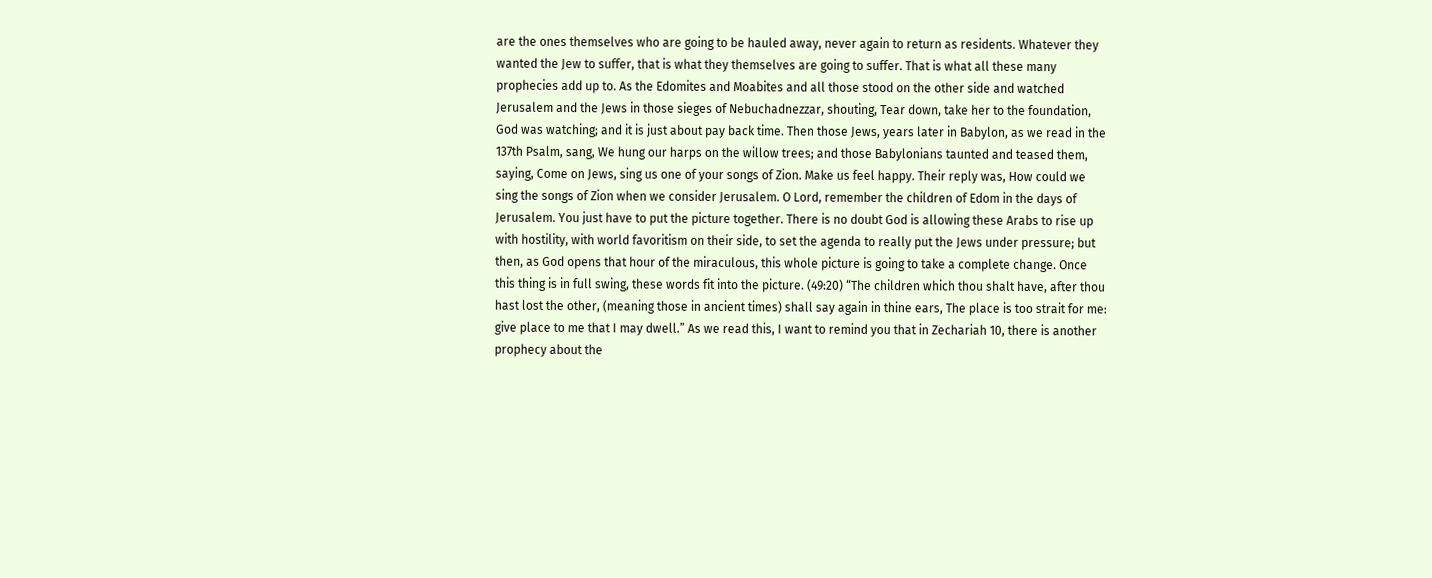are the ones themselves who are going to be hauled away, never again to return as residents. Whatever they wanted the Jew to suffer, that is what they themselves are going to suffer. That is what all these many prophecies add up to. As the Edomites and Moabites and all those stood on the other side and watched Jerusalem and the Jews in those sieges of Nebuchadnezzar, shouting, Tear down, take her to the foundation, God was watching; and it is just about pay back time. Then those Jews, years later in Babylon, as we read in the 137th Psalm, sang, We hung our harps on the willow trees; and those Babylonians taunted and teased them, saying, Come on Jews, sing us one of your songs of Zion. Make us feel happy. Their reply was, How could we sing the songs of Zion when we consider Jerusalem. O Lord, remember the children of Edom in the days of Jerusalem. You just have to put the picture together. There is no doubt God is allowing these Arabs to rise up with hostility, with world favoritism on their side, to set the agenda to really put the Jews under pressure; but then, as God opens that hour of the miraculous, this whole picture is going to take a complete change. Once this thing is in full swing, these words fit into the picture. (49:20) “The children which thou shalt have, after thou hast lost the other, (meaning those in ancient times) shall say again in thine ears, The place is too strait for me: give place to me that I may dwell.” As we read this, I want to remind you that in Zechariah 10, there is another prophecy about the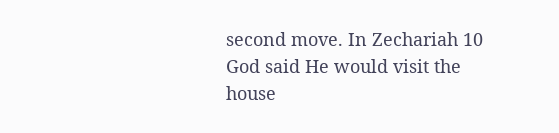second move. In Zechariah 10 God said He would visit the house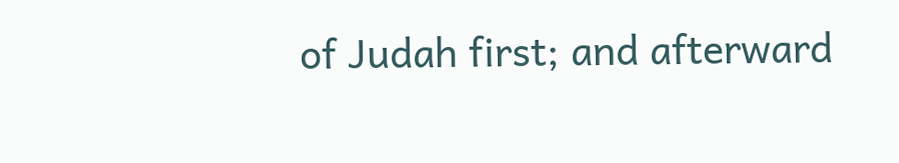of Judah first; and afterward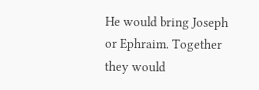He would bring Joseph or Ephraim. Together they would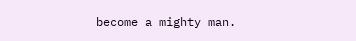become a mighty man.